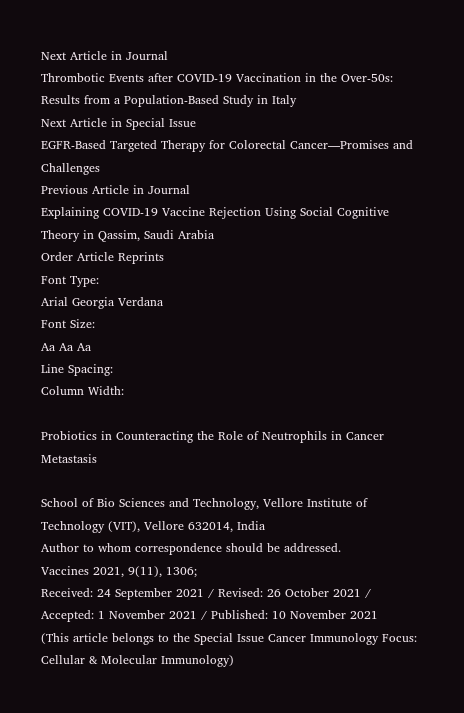Next Article in Journal
Thrombotic Events after COVID-19 Vaccination in the Over-50s: Results from a Population-Based Study in Italy
Next Article in Special Issue
EGFR-Based Targeted Therapy for Colorectal Cancer—Promises and Challenges
Previous Article in Journal
Explaining COVID-19 Vaccine Rejection Using Social Cognitive Theory in Qassim, Saudi Arabia
Order Article Reprints
Font Type:
Arial Georgia Verdana
Font Size:
Aa Aa Aa
Line Spacing:
Column Width:

Probiotics in Counteracting the Role of Neutrophils in Cancer Metastasis

School of Bio Sciences and Technology, Vellore Institute of Technology (VIT), Vellore 632014, India
Author to whom correspondence should be addressed.
Vaccines 2021, 9(11), 1306;
Received: 24 September 2021 / Revised: 26 October 2021 / Accepted: 1 November 2021 / Published: 10 November 2021
(This article belongs to the Special Issue Cancer Immunology Focus: Cellular & Molecular Immunology)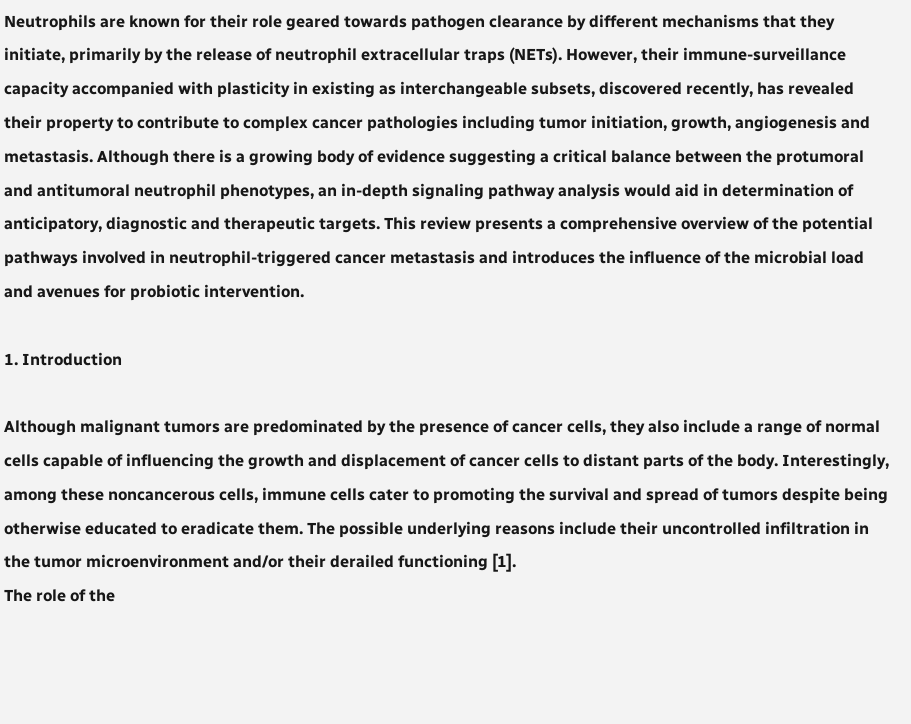Neutrophils are known for their role geared towards pathogen clearance by different mechanisms that they initiate, primarily by the release of neutrophil extracellular traps (NETs). However, their immune-surveillance capacity accompanied with plasticity in existing as interchangeable subsets, discovered recently, has revealed their property to contribute to complex cancer pathologies including tumor initiation, growth, angiogenesis and metastasis. Although there is a growing body of evidence suggesting a critical balance between the protumoral and antitumoral neutrophil phenotypes, an in-depth signaling pathway analysis would aid in determination of anticipatory, diagnostic and therapeutic targets. This review presents a comprehensive overview of the potential pathways involved in neutrophil-triggered cancer metastasis and introduces the influence of the microbial load and avenues for probiotic intervention.

1. Introduction

Although malignant tumors are predominated by the presence of cancer cells, they also include a range of normal cells capable of influencing the growth and displacement of cancer cells to distant parts of the body. Interestingly, among these noncancerous cells, immune cells cater to promoting the survival and spread of tumors despite being otherwise educated to eradicate them. The possible underlying reasons include their uncontrolled infiltration in the tumor microenvironment and/or their derailed functioning [1].
The role of the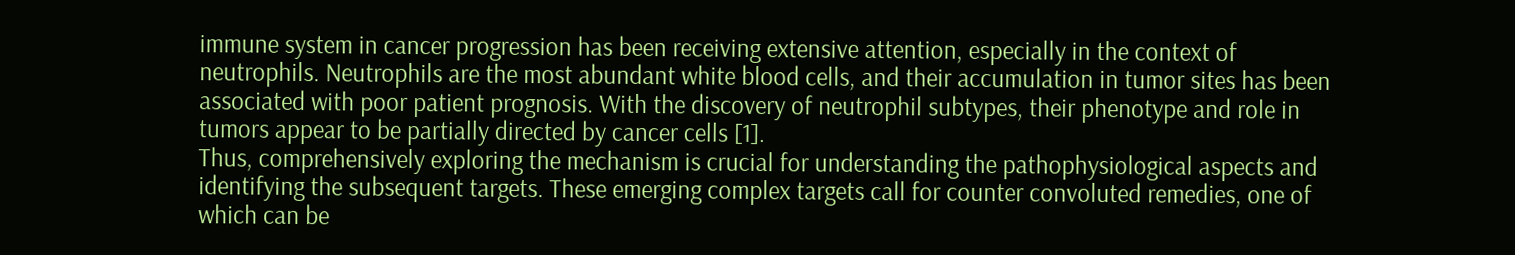immune system in cancer progression has been receiving extensive attention, especially in the context of neutrophils. Neutrophils are the most abundant white blood cells, and their accumulation in tumor sites has been associated with poor patient prognosis. With the discovery of neutrophil subtypes, their phenotype and role in tumors appear to be partially directed by cancer cells [1].
Thus, comprehensively exploring the mechanism is crucial for understanding the pathophysiological aspects and identifying the subsequent targets. These emerging complex targets call for counter convoluted remedies, one of which can be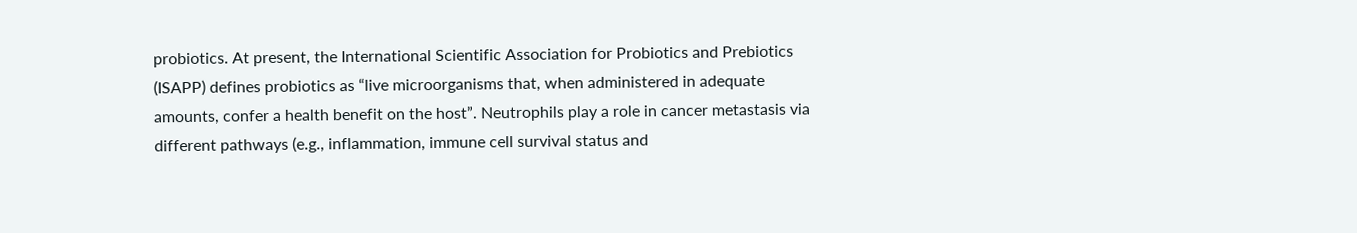probiotics. At present, the International Scientific Association for Probiotics and Prebiotics (ISAPP) defines probiotics as “live microorganisms that, when administered in adequate amounts, confer a health benefit on the host”. Neutrophils play a role in cancer metastasis via different pathways (e.g., inflammation, immune cell survival status and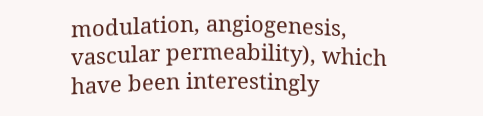modulation, angiogenesis, vascular permeability), which have been interestingly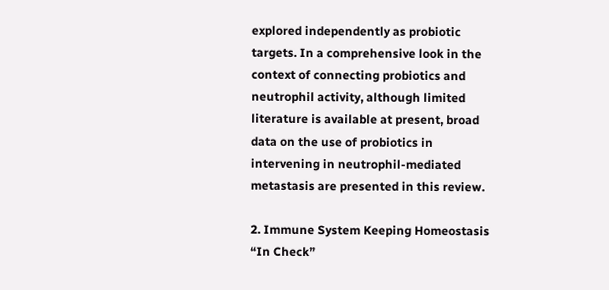explored independently as probiotic targets. In a comprehensive look in the context of connecting probiotics and neutrophil activity, although limited literature is available at present, broad data on the use of probiotics in intervening in neutrophil-mediated metastasis are presented in this review.

2. Immune System Keeping Homeostasis “In Check”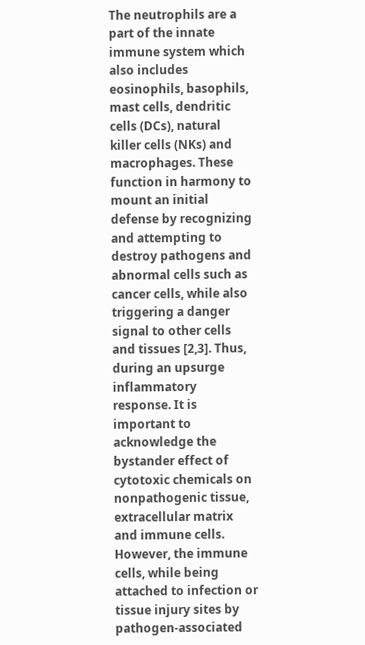The neutrophils are a part of the innate immune system which also includes eosinophils, basophils, mast cells, dendritic cells (DCs), natural killer cells (NKs) and macrophages. These function in harmony to mount an initial defense by recognizing and attempting to destroy pathogens and abnormal cells such as cancer cells, while also triggering a danger signal to other cells and tissues [2,3]. Thus, during an upsurge inflammatory response. It is important to acknowledge the bystander effect of cytotoxic chemicals on nonpathogenic tissue, extracellular matrix and immune cells. However, the immune cells, while being attached to infection or tissue injury sites by pathogen-associated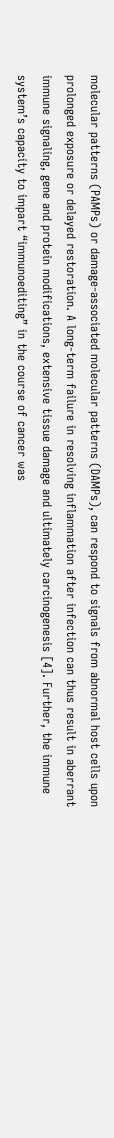molecular patterns (PAMPs) or damage-associated molecular patterns (DAMPs), can respond to signals from abnormal host cells upon prolonged exposure or delayed restoration. A long-term failure in resolving inflammation after infection can thus result in aberrant immune signaling, gene and protein modifications, extensive tissue damage and ultimately carcinogenesis [4]. Further, the immune system’s capacity to impart “immunoediting” in the course of cancer was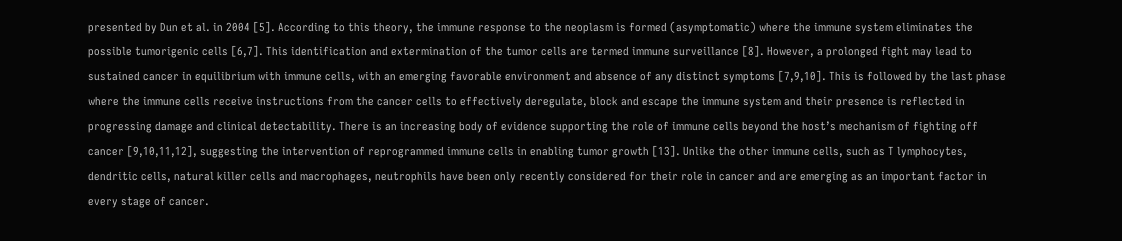presented by Dun et al. in 2004 [5]. According to this theory, the immune response to the neoplasm is formed (asymptomatic) where the immune system eliminates the possible tumorigenic cells [6,7]. This identification and extermination of the tumor cells are termed immune surveillance [8]. However, a prolonged fight may lead to sustained cancer in equilibrium with immune cells, with an emerging favorable environment and absence of any distinct symptoms [7,9,10]. This is followed by the last phase where the immune cells receive instructions from the cancer cells to effectively deregulate, block and escape the immune system and their presence is reflected in progressing damage and clinical detectability. There is an increasing body of evidence supporting the role of immune cells beyond the host’s mechanism of fighting off cancer [9,10,11,12], suggesting the intervention of reprogrammed immune cells in enabling tumor growth [13]. Unlike the other immune cells, such as T lymphocytes, dendritic cells, natural killer cells and macrophages, neutrophils have been only recently considered for their role in cancer and are emerging as an important factor in every stage of cancer.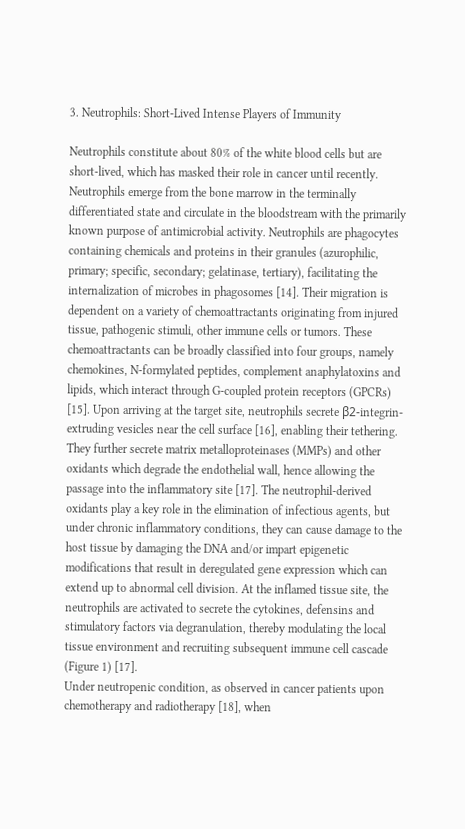3. Neutrophils: Short-Lived Intense Players of Immunity

Neutrophils constitute about 80% of the white blood cells but are short-lived, which has masked their role in cancer until recently. Neutrophils emerge from the bone marrow in the terminally differentiated state and circulate in the bloodstream with the primarily known purpose of antimicrobial activity. Neutrophils are phagocytes containing chemicals and proteins in their granules (azurophilic, primary; specific, secondary; gelatinase, tertiary), facilitating the internalization of microbes in phagosomes [14]. Their migration is dependent on a variety of chemoattractants originating from injured tissue, pathogenic stimuli, other immune cells or tumors. These chemoattractants can be broadly classified into four groups, namely chemokines, N-formylated peptides, complement anaphylatoxins and lipids, which interact through G-coupled protein receptors (GPCRs) [15]. Upon arriving at the target site, neutrophils secrete β2-integrin-extruding vesicles near the cell surface [16], enabling their tethering. They further secrete matrix metalloproteinases (MMPs) and other oxidants which degrade the endothelial wall, hence allowing the passage into the inflammatory site [17]. The neutrophil-derived oxidants play a key role in the elimination of infectious agents, but under chronic inflammatory conditions, they can cause damage to the host tissue by damaging the DNA and/or impart epigenetic modifications that result in deregulated gene expression which can extend up to abnormal cell division. At the inflamed tissue site, the neutrophils are activated to secrete the cytokines, defensins and stimulatory factors via degranulation, thereby modulating the local tissue environment and recruiting subsequent immune cell cascade (Figure 1) [17].
Under neutropenic condition, as observed in cancer patients upon chemotherapy and radiotherapy [18], when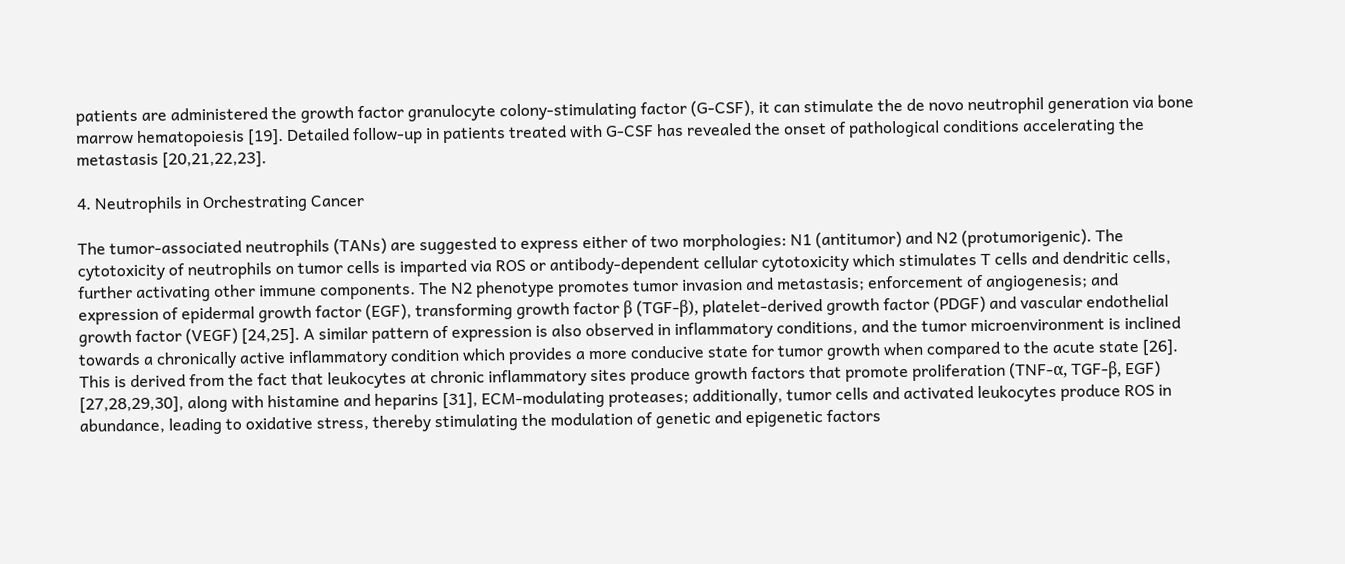patients are administered the growth factor granulocyte colony-stimulating factor (G-CSF), it can stimulate the de novo neutrophil generation via bone marrow hematopoiesis [19]. Detailed follow-up in patients treated with G-CSF has revealed the onset of pathological conditions accelerating the metastasis [20,21,22,23].

4. Neutrophils in Orchestrating Cancer

The tumor-associated neutrophils (TANs) are suggested to express either of two morphologies: N1 (antitumor) and N2 (protumorigenic). The cytotoxicity of neutrophils on tumor cells is imparted via ROS or antibody-dependent cellular cytotoxicity which stimulates T cells and dendritic cells, further activating other immune components. The N2 phenotype promotes tumor invasion and metastasis; enforcement of angiogenesis; and expression of epidermal growth factor (EGF), transforming growth factor β (TGF-β), platelet-derived growth factor (PDGF) and vascular endothelial growth factor (VEGF) [24,25]. A similar pattern of expression is also observed in inflammatory conditions, and the tumor microenvironment is inclined towards a chronically active inflammatory condition which provides a more conducive state for tumor growth when compared to the acute state [26]. This is derived from the fact that leukocytes at chronic inflammatory sites produce growth factors that promote proliferation (TNF-α, TGF-β, EGF) [27,28,29,30], along with histamine and heparins [31], ECM-modulating proteases; additionally, tumor cells and activated leukocytes produce ROS in abundance, leading to oxidative stress, thereby stimulating the modulation of genetic and epigenetic factors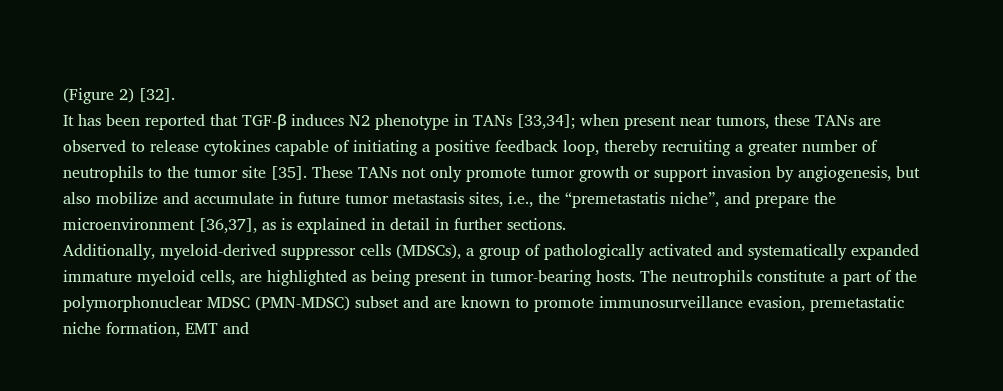(Figure 2) [32].
It has been reported that TGF-β induces N2 phenotype in TANs [33,34]; when present near tumors, these TANs are observed to release cytokines capable of initiating a positive feedback loop, thereby recruiting a greater number of neutrophils to the tumor site [35]. These TANs not only promote tumor growth or support invasion by angiogenesis, but also mobilize and accumulate in future tumor metastasis sites, i.e., the “premetastatis niche”, and prepare the microenvironment [36,37], as is explained in detail in further sections.
Additionally, myeloid-derived suppressor cells (MDSCs), a group of pathologically activated and systematically expanded immature myeloid cells, are highlighted as being present in tumor-bearing hosts. The neutrophils constitute a part of the polymorphonuclear MDSC (PMN-MDSC) subset and are known to promote immunosurveillance evasion, premetastatic niche formation, EMT and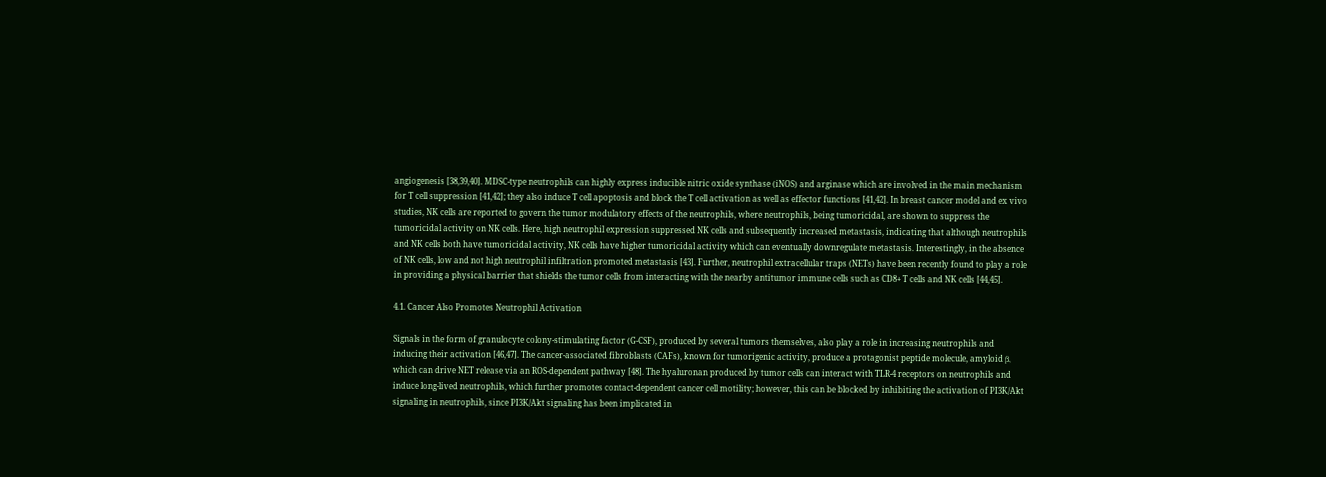angiogenesis [38,39,40]. MDSC-type neutrophils can highly express inducible nitric oxide synthase (iNOS) and arginase which are involved in the main mechanism for T cell suppression [41,42]; they also induce T cell apoptosis and block the T cell activation as well as effector functions [41,42]. In breast cancer model and ex vivo studies, NK cells are reported to govern the tumor modulatory effects of the neutrophils, where neutrophils, being tumoricidal, are shown to suppress the tumoricidal activity on NK cells. Here, high neutrophil expression suppressed NK cells and subsequently increased metastasis, indicating that although neutrophils and NK cells both have tumoricidal activity, NK cells have higher tumoricidal activity which can eventually downregulate metastasis. Interestingly, in the absence of NK cells, low and not high neutrophil infiltration promoted metastasis [43]. Further, neutrophil extracellular traps (NETs) have been recently found to play a role in providing a physical barrier that shields the tumor cells from interacting with the nearby antitumor immune cells such as CD8+ T cells and NK cells [44,45].

4.1. Cancer Also Promotes Neutrophil Activation

Signals in the form of granulocyte colony-stimulating factor (G-CSF), produced by several tumors themselves, also play a role in increasing neutrophils and inducing their activation [46,47]. The cancer-associated fibroblasts (CAFs), known for tumorigenic activity, produce a protagonist peptide molecule, amyloid β, which can drive NET release via an ROS-dependent pathway [48]. The hyaluronan produced by tumor cells can interact with TLR-4 receptors on neutrophils and induce long-lived neutrophils, which further promotes contact-dependent cancer cell motility; however, this can be blocked by inhibiting the activation of PI3K/Akt signaling in neutrophils, since PI3K/Akt signaling has been implicated in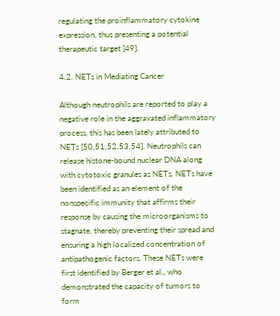regulating the proinflammatory cytokine expression, thus presenting a potential therapeutic target [49].

4.2. NETs in Mediating Cancer

Although neutrophils are reported to play a negative role in the aggravated inflammatory process, this has been lately attributed to NETs [50,51,52,53,54]. Neutrophils can release histone-bound nuclear DNA along with cytotoxic granules as NETs. NETs have been identified as an element of the nonspecific immunity that affirms their response by causing the microorganisms to stagnate, thereby preventing their spread and ensuring a high localized concentration of antipathogenic factors. These NETs were first identified by Berger et al., who demonstrated the capacity of tumors to form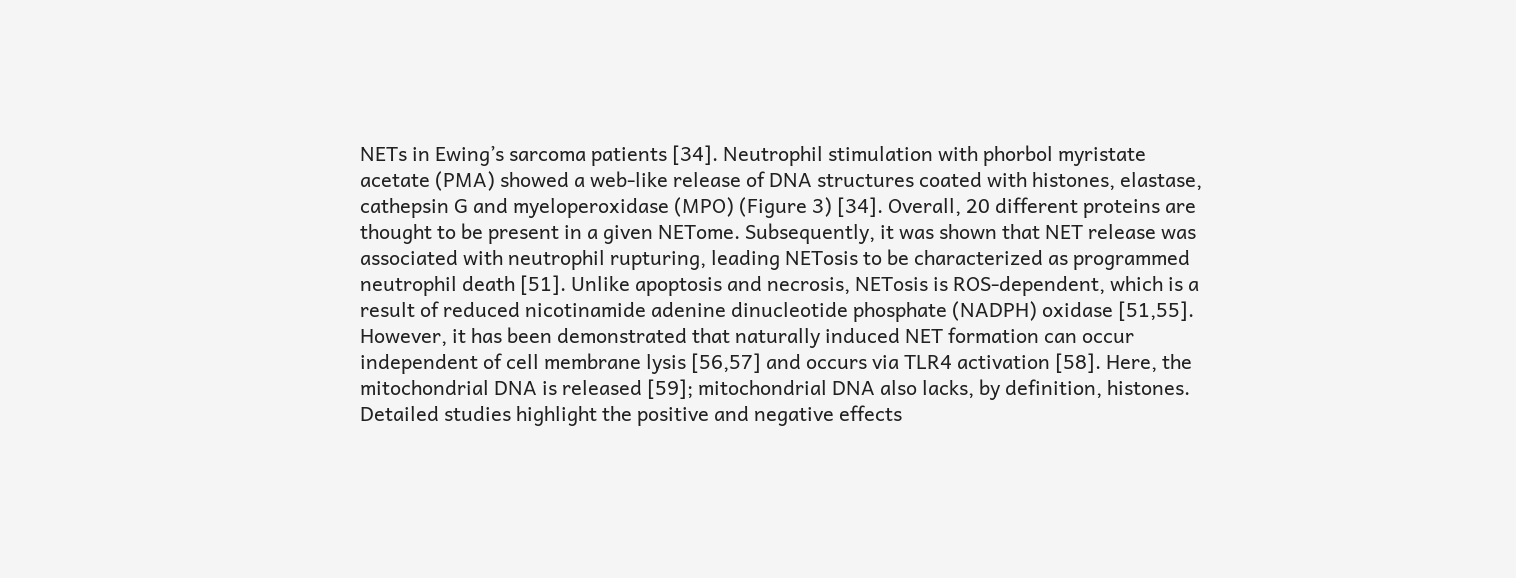NETs in Ewing’s sarcoma patients [34]. Neutrophil stimulation with phorbol myristate acetate (PMA) showed a web-like release of DNA structures coated with histones, elastase, cathepsin G and myeloperoxidase (MPO) (Figure 3) [34]. Overall, 20 different proteins are thought to be present in a given NETome. Subsequently, it was shown that NET release was associated with neutrophil rupturing, leading NETosis to be characterized as programmed neutrophil death [51]. Unlike apoptosis and necrosis, NETosis is ROS-dependent, which is a result of reduced nicotinamide adenine dinucleotide phosphate (NADPH) oxidase [51,55]. However, it has been demonstrated that naturally induced NET formation can occur independent of cell membrane lysis [56,57] and occurs via TLR4 activation [58]. Here, the mitochondrial DNA is released [59]; mitochondrial DNA also lacks, by definition, histones. Detailed studies highlight the positive and negative effects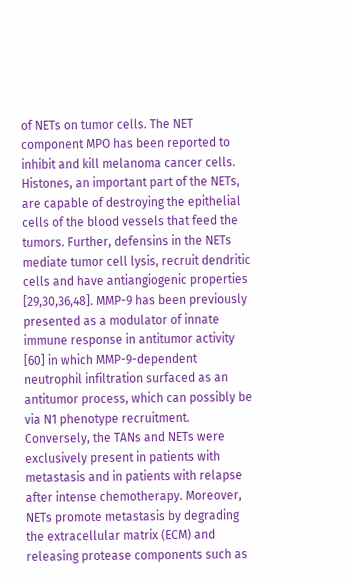of NETs on tumor cells. The NET component MPO has been reported to inhibit and kill melanoma cancer cells. Histones, an important part of the NETs, are capable of destroying the epithelial cells of the blood vessels that feed the tumors. Further, defensins in the NETs mediate tumor cell lysis, recruit dendritic cells and have antiangiogenic properties [29,30,36,48]. MMP-9 has been previously presented as a modulator of innate immune response in antitumor activity [60] in which MMP-9-dependent neutrophil infiltration surfaced as an antitumor process, which can possibly be via N1 phenotype recruitment. Conversely, the TANs and NETs were exclusively present in patients with metastasis and in patients with relapse after intense chemotherapy. Moreover, NETs promote metastasis by degrading the extracellular matrix (ECM) and releasing protease components such as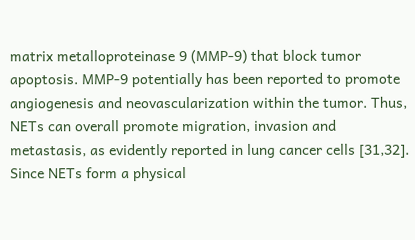matrix metalloproteinase 9 (MMP-9) that block tumor apoptosis. MMP-9 potentially has been reported to promote angiogenesis and neovascularization within the tumor. Thus, NETs can overall promote migration, invasion and metastasis, as evidently reported in lung cancer cells [31,32]. Since NETs form a physical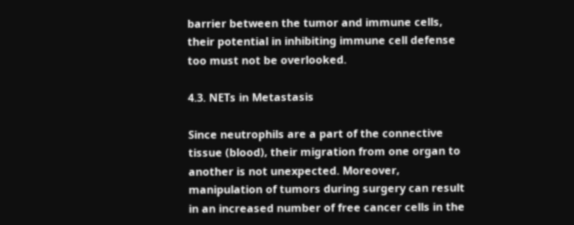barrier between the tumor and immune cells, their potential in inhibiting immune cell defense too must not be overlooked.

4.3. NETs in Metastasis

Since neutrophils are a part of the connective tissue (blood), their migration from one organ to another is not unexpected. Moreover, manipulation of tumors during surgery can result in an increased number of free cancer cells in the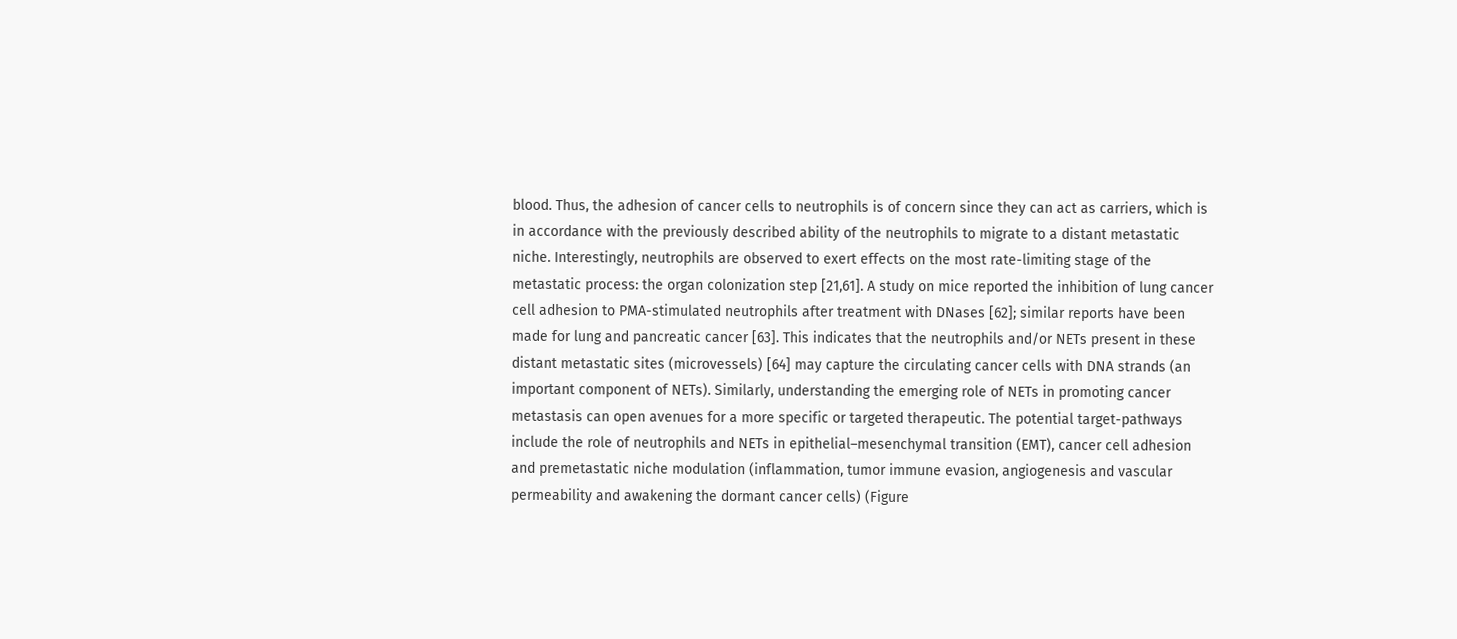blood. Thus, the adhesion of cancer cells to neutrophils is of concern since they can act as carriers, which is in accordance with the previously described ability of the neutrophils to migrate to a distant metastatic niche. Interestingly, neutrophils are observed to exert effects on the most rate-limiting stage of the metastatic process: the organ colonization step [21,61]. A study on mice reported the inhibition of lung cancer cell adhesion to PMA-stimulated neutrophils after treatment with DNases [62]; similar reports have been made for lung and pancreatic cancer [63]. This indicates that the neutrophils and/or NETs present in these distant metastatic sites (microvessels) [64] may capture the circulating cancer cells with DNA strands (an important component of NETs). Similarly, understanding the emerging role of NETs in promoting cancer metastasis can open avenues for a more specific or targeted therapeutic. The potential target-pathways include the role of neutrophils and NETs in epithelial–mesenchymal transition (EMT), cancer cell adhesion and premetastatic niche modulation (inflammation, tumor immune evasion, angiogenesis and vascular permeability and awakening the dormant cancer cells) (Figure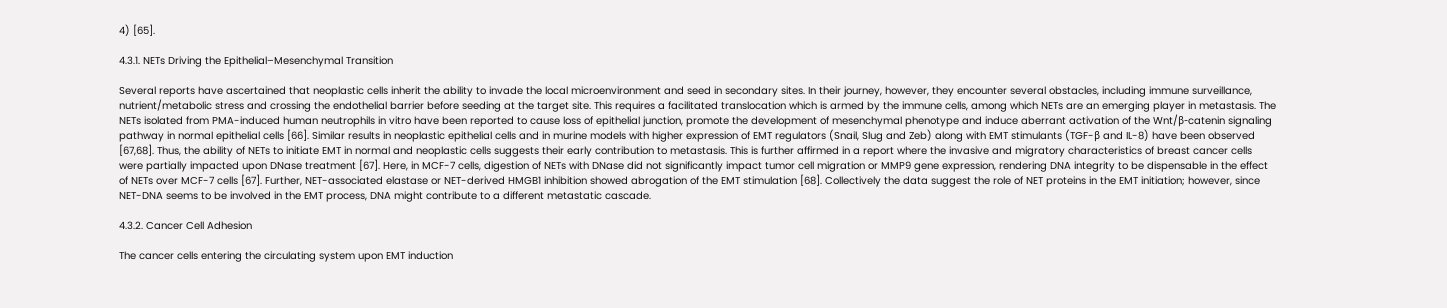4) [65].

4.3.1. NETs Driving the Epithelial–Mesenchymal Transition

Several reports have ascertained that neoplastic cells inherit the ability to invade the local microenvironment and seed in secondary sites. In their journey, however, they encounter several obstacles, including immune surveillance, nutrient/metabolic stress and crossing the endothelial barrier before seeding at the target site. This requires a facilitated translocation which is armed by the immune cells, among which NETs are an emerging player in metastasis. The NETs isolated from PMA-induced human neutrophils in vitro have been reported to cause loss of epithelial junction, promote the development of mesenchymal phenotype and induce aberrant activation of the Wnt/β-catenin signaling pathway in normal epithelial cells [66]. Similar results in neoplastic epithelial cells and in murine models with higher expression of EMT regulators (Snail, Slug and Zeb) along with EMT stimulants (TGF-β and IL-8) have been observed [67,68]. Thus, the ability of NETs to initiate EMT in normal and neoplastic cells suggests their early contribution to metastasis. This is further affirmed in a report where the invasive and migratory characteristics of breast cancer cells were partially impacted upon DNase treatment [67]. Here, in MCF-7 cells, digestion of NETs with DNase did not significantly impact tumor cell migration or MMP9 gene expression, rendering DNA integrity to be dispensable in the effect of NETs over MCF-7 cells [67]. Further, NET-associated elastase or NET-derived HMGB1 inhibition showed abrogation of the EMT stimulation [68]. Collectively the data suggest the role of NET proteins in the EMT initiation; however, since NET-DNA seems to be involved in the EMT process, DNA might contribute to a different metastatic cascade.

4.3.2. Cancer Cell Adhesion

The cancer cells entering the circulating system upon EMT induction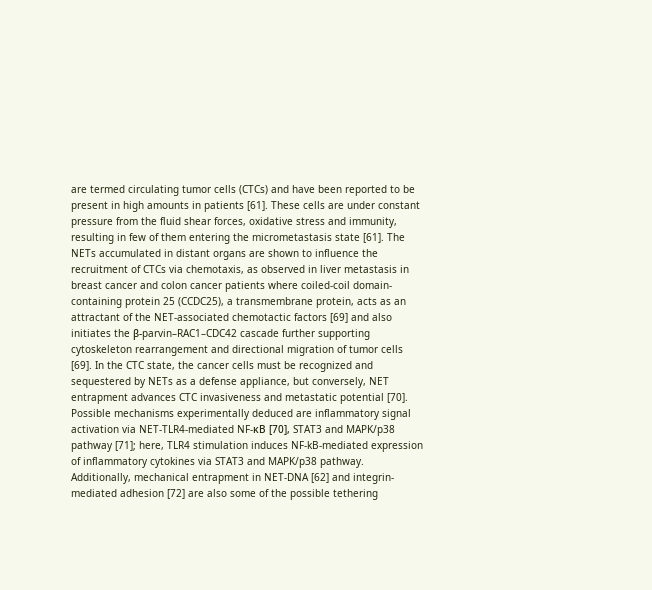are termed circulating tumor cells (CTCs) and have been reported to be present in high amounts in patients [61]. These cells are under constant pressure from the fluid shear forces, oxidative stress and immunity, resulting in few of them entering the micrometastasis state [61]. The NETs accumulated in distant organs are shown to influence the recruitment of CTCs via chemotaxis, as observed in liver metastasis in breast cancer and colon cancer patients where coiled-coil domain-containing protein 25 (CCDC25), a transmembrane protein, acts as an attractant of the NET-associated chemotactic factors [69] and also initiates the β-parvin–RAC1–CDC42 cascade further supporting cytoskeleton rearrangement and directional migration of tumor cells [69]. In the CTC state, the cancer cells must be recognized and sequestered by NETs as a defense appliance, but conversely, NET entrapment advances CTC invasiveness and metastatic potential [70]. Possible mechanisms experimentally deduced are inflammatory signal activation via NET-TLR4-mediated NF-κB [70], STAT3 and MAPK/p38 pathway [71]; here, TLR4 stimulation induces NF-kB-mediated expression of inflammatory cytokines via STAT3 and MAPK/p38 pathway. Additionally, mechanical entrapment in NET-DNA [62] and integrin-mediated adhesion [72] are also some of the possible tethering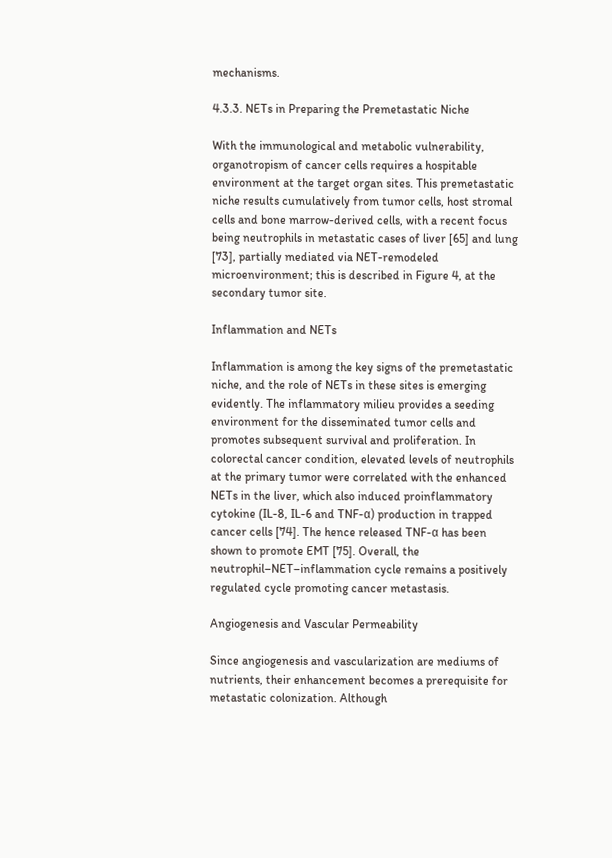mechanisms.

4.3.3. NETs in Preparing the Premetastatic Niche

With the immunological and metabolic vulnerability, organotropism of cancer cells requires a hospitable environment at the target organ sites. This premetastatic niche results cumulatively from tumor cells, host stromal cells and bone marrow-derived cells, with a recent focus being neutrophils in metastatic cases of liver [65] and lung [73], partially mediated via NET-remodeled microenvironment; this is described in Figure 4, at the secondary tumor site.

Inflammation and NETs

Inflammation is among the key signs of the premetastatic niche, and the role of NETs in these sites is emerging evidently. The inflammatory milieu provides a seeding environment for the disseminated tumor cells and promotes subsequent survival and proliferation. In colorectal cancer condition, elevated levels of neutrophils at the primary tumor were correlated with the enhanced NETs in the liver, which also induced proinflammatory cytokine (IL-8, IL-6 and TNF-α) production in trapped cancer cells [74]. The hence released TNF-α has been shown to promote EMT [75]. Overall, the neutrophil–NET–inflammation cycle remains a positively regulated cycle promoting cancer metastasis.

Angiogenesis and Vascular Permeability

Since angiogenesis and vascularization are mediums of nutrients, their enhancement becomes a prerequisite for metastatic colonization. Although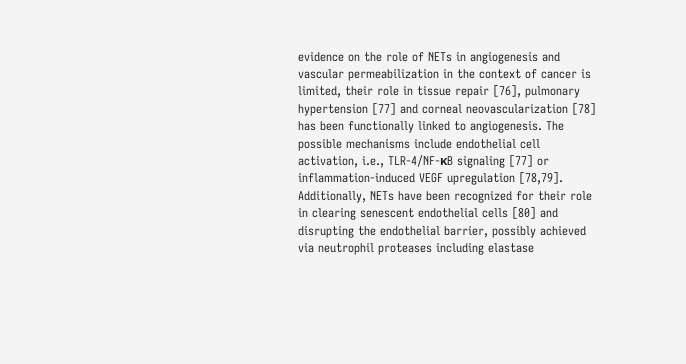evidence on the role of NETs in angiogenesis and vascular permeabilization in the context of cancer is limited, their role in tissue repair [76], pulmonary hypertension [77] and corneal neovascularization [78] has been functionally linked to angiogenesis. The possible mechanisms include endothelial cell activation, i.e., TLR-4/NF-κB signaling [77] or inflammation-induced VEGF upregulation [78,79]. Additionally, NETs have been recognized for their role in clearing senescent endothelial cells [80] and disrupting the endothelial barrier, possibly achieved via neutrophil proteases including elastase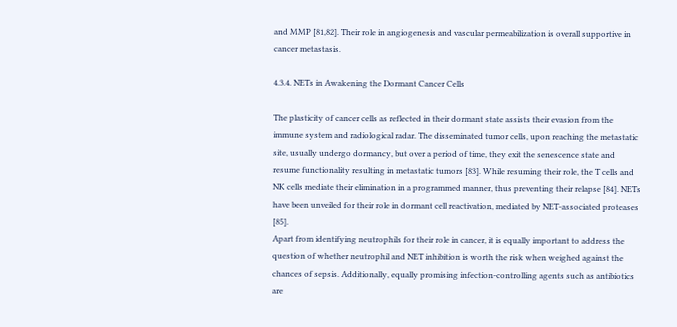and MMP [81,82]. Their role in angiogenesis and vascular permeabilization is overall supportive in cancer metastasis.

4.3.4. NETs in Awakening the Dormant Cancer Cells

The plasticity of cancer cells as reflected in their dormant state assists their evasion from the immune system and radiological radar. The disseminated tumor cells, upon reaching the metastatic site, usually undergo dormancy, but over a period of time, they exit the senescence state and resume functionality resulting in metastatic tumors [83]. While resuming their role, the T cells and NK cells mediate their elimination in a programmed manner, thus preventing their relapse [84]. NETs have been unveiled for their role in dormant cell reactivation, mediated by NET-associated proteases [85].
Apart from identifying neutrophils for their role in cancer, it is equally important to address the question of whether neutrophil and NET inhibition is worth the risk when weighed against the chances of sepsis. Additionally, equally promising infection-controlling agents such as antibiotics are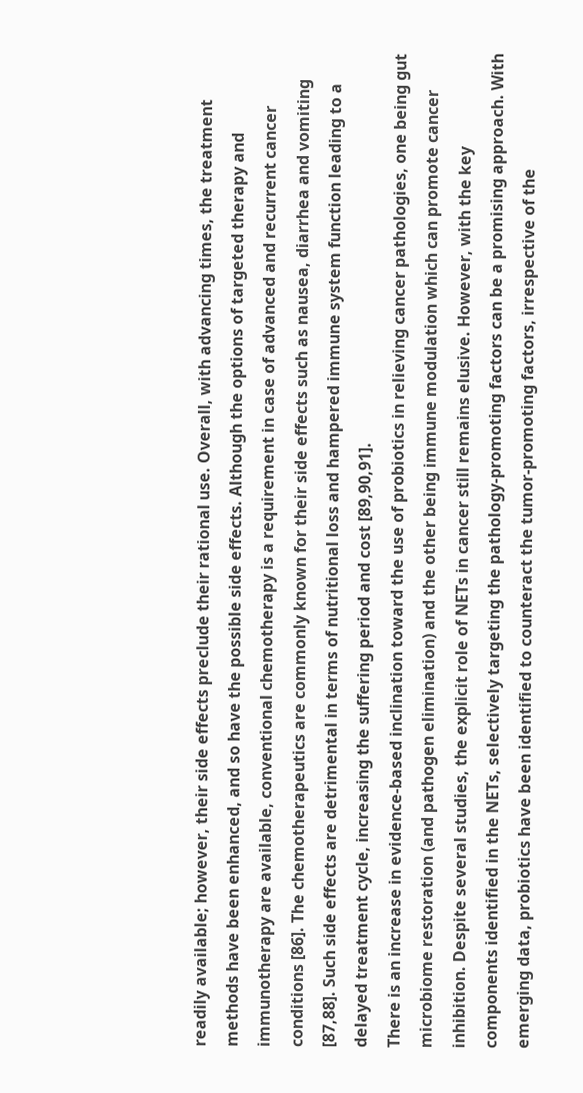readily available; however, their side effects preclude their rational use. Overall, with advancing times, the treatment methods have been enhanced, and so have the possible side effects. Although the options of targeted therapy and immunotherapy are available, conventional chemotherapy is a requirement in case of advanced and recurrent cancer conditions [86]. The chemotherapeutics are commonly known for their side effects such as nausea, diarrhea and vomiting [87,88]. Such side effects are detrimental in terms of nutritional loss and hampered immune system function leading to a delayed treatment cycle, increasing the suffering period and cost [89,90,91].
There is an increase in evidence-based inclination toward the use of probiotics in relieving cancer pathologies, one being gut microbiome restoration (and pathogen elimination) and the other being immune modulation which can promote cancer inhibition. Despite several studies, the explicit role of NETs in cancer still remains elusive. However, with the key components identified in the NETs, selectively targeting the pathology-promoting factors can be a promising approach. With emerging data, probiotics have been identified to counteract the tumor-promoting factors, irrespective of the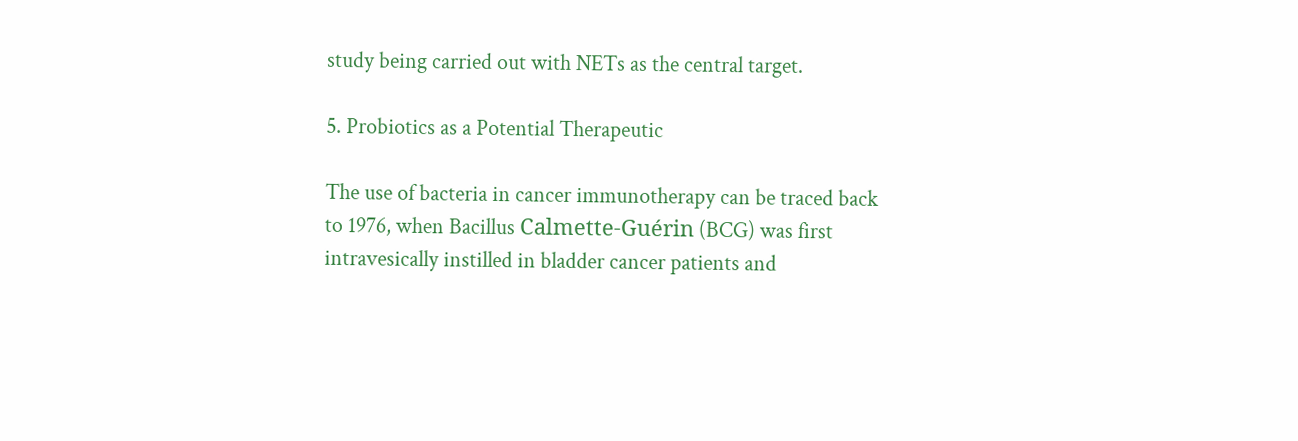study being carried out with NETs as the central target.

5. Probiotics as a Potential Therapeutic

The use of bacteria in cancer immunotherapy can be traced back to 1976, when Bacillus Calmette-Guérin (BCG) was first intravesically instilled in bladder cancer patients and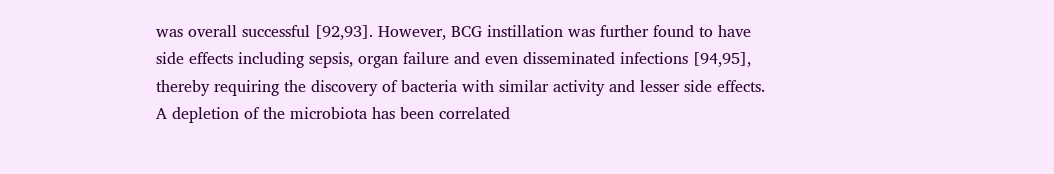was overall successful [92,93]. However, BCG instillation was further found to have side effects including sepsis, organ failure and even disseminated infections [94,95], thereby requiring the discovery of bacteria with similar activity and lesser side effects. A depletion of the microbiota has been correlated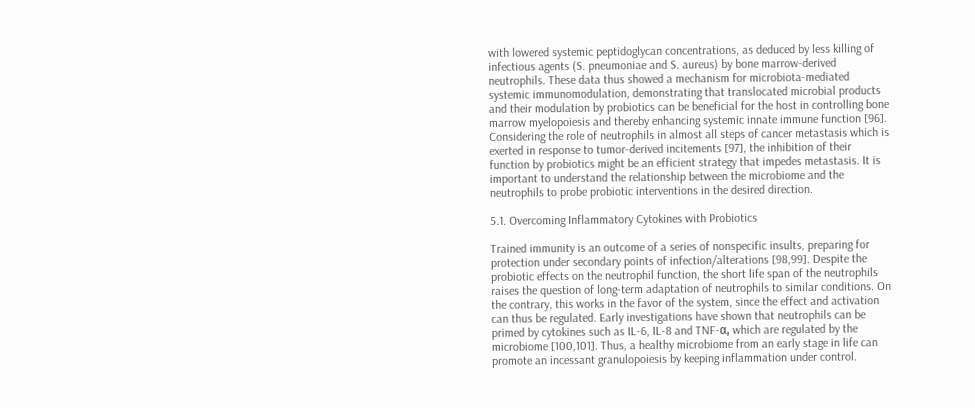with lowered systemic peptidoglycan concentrations, as deduced by less killing of infectious agents (S. pneumoniae and S. aureus) by bone marrow-derived neutrophils. These data thus showed a mechanism for microbiota-mediated systemic immunomodulation, demonstrating that translocated microbial products and their modulation by probiotics can be beneficial for the host in controlling bone marrow myelopoiesis and thereby enhancing systemic innate immune function [96]. Considering the role of neutrophils in almost all steps of cancer metastasis which is exerted in response to tumor-derived incitements [97], the inhibition of their function by probiotics might be an efficient strategy that impedes metastasis. It is important to understand the relationship between the microbiome and the neutrophils to probe probiotic interventions in the desired direction.

5.1. Overcoming Inflammatory Cytokines with Probiotics

Trained immunity is an outcome of a series of nonspecific insults, preparing for protection under secondary points of infection/alterations [98,99]. Despite the probiotic effects on the neutrophil function, the short life span of the neutrophils raises the question of long-term adaptation of neutrophils to similar conditions. On the contrary, this works in the favor of the system, since the effect and activation can thus be regulated. Early investigations have shown that neutrophils can be primed by cytokines such as IL-6, IL-8 and TNF-α, which are regulated by the microbiome [100,101]. Thus, a healthy microbiome from an early stage in life can promote an incessant granulopoiesis by keeping inflammation under control.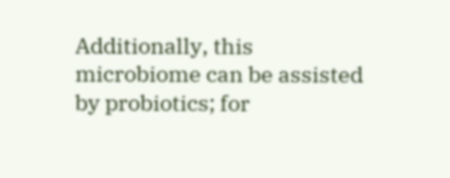Additionally, this microbiome can be assisted by probiotics; for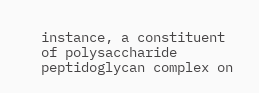instance, a constituent of polysaccharide peptidoglycan complex on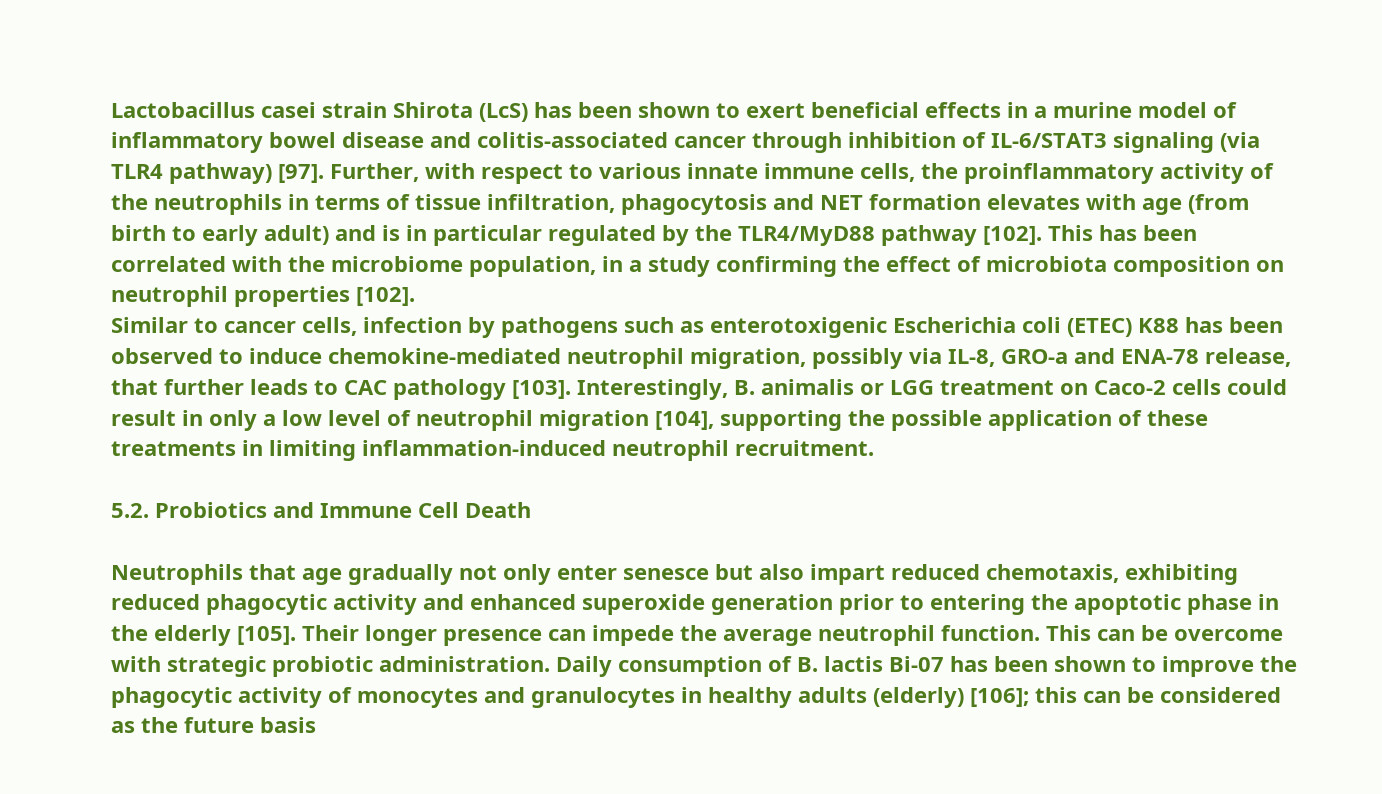Lactobacillus casei strain Shirota (LcS) has been shown to exert beneficial effects in a murine model of inflammatory bowel disease and colitis-associated cancer through inhibition of IL-6/STAT3 signaling (via TLR4 pathway) [97]. Further, with respect to various innate immune cells, the proinflammatory activity of the neutrophils in terms of tissue infiltration, phagocytosis and NET formation elevates with age (from birth to early adult) and is in particular regulated by the TLR4/MyD88 pathway [102]. This has been correlated with the microbiome population, in a study confirming the effect of microbiota composition on neutrophil properties [102].
Similar to cancer cells, infection by pathogens such as enterotoxigenic Escherichia coli (ETEC) K88 has been observed to induce chemokine-mediated neutrophil migration, possibly via IL-8, GRO-a and ENA-78 release, that further leads to CAC pathology [103]. Interestingly, B. animalis or LGG treatment on Caco-2 cells could result in only a low level of neutrophil migration [104], supporting the possible application of these treatments in limiting inflammation-induced neutrophil recruitment.

5.2. Probiotics and Immune Cell Death

Neutrophils that age gradually not only enter senesce but also impart reduced chemotaxis, exhibiting reduced phagocytic activity and enhanced superoxide generation prior to entering the apoptotic phase in the elderly [105]. Their longer presence can impede the average neutrophil function. This can be overcome with strategic probiotic administration. Daily consumption of B. lactis Bi-07 has been shown to improve the phagocytic activity of monocytes and granulocytes in healthy adults (elderly) [106]; this can be considered as the future basis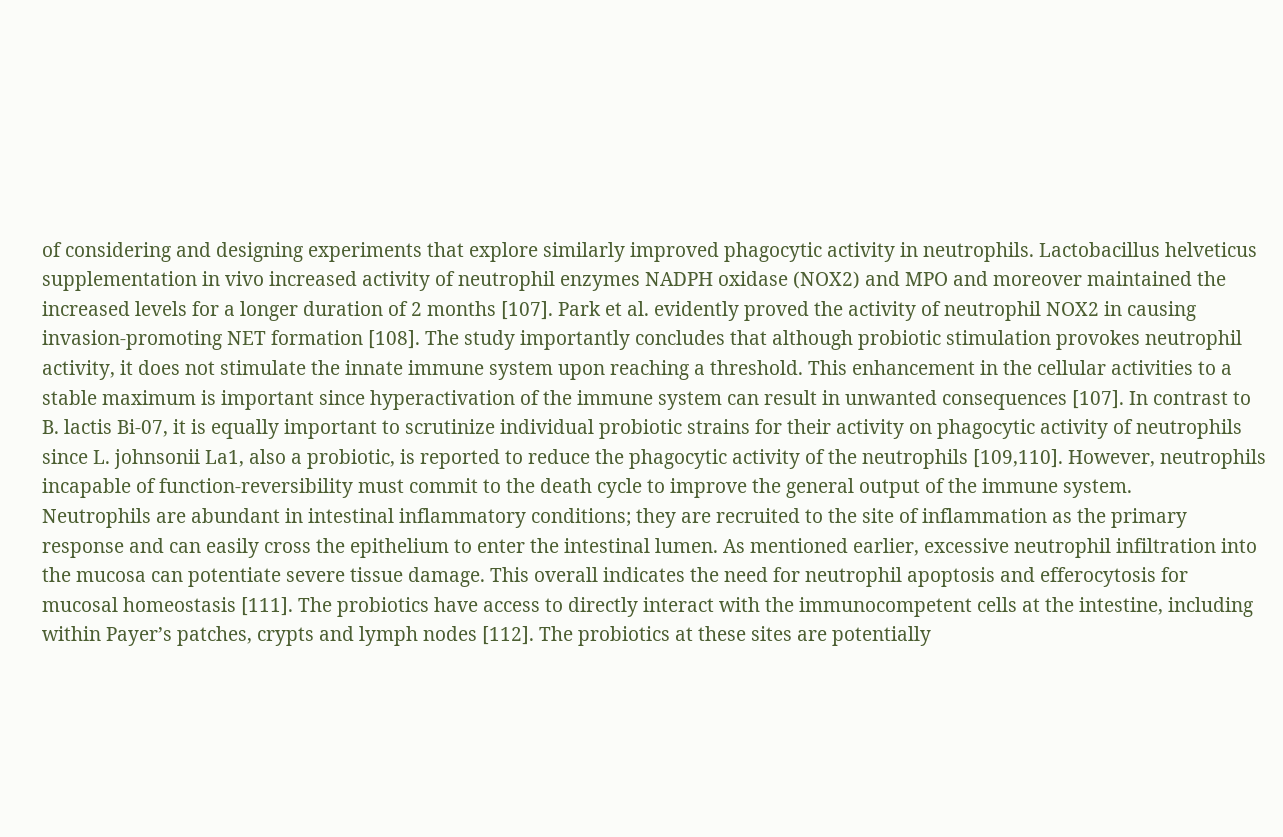of considering and designing experiments that explore similarly improved phagocytic activity in neutrophils. Lactobacillus helveticus supplementation in vivo increased activity of neutrophil enzymes NADPH oxidase (NOX2) and MPO and moreover maintained the increased levels for a longer duration of 2 months [107]. Park et al. evidently proved the activity of neutrophil NOX2 in causing invasion-promoting NET formation [108]. The study importantly concludes that although probiotic stimulation provokes neutrophil activity, it does not stimulate the innate immune system upon reaching a threshold. This enhancement in the cellular activities to a stable maximum is important since hyperactivation of the immune system can result in unwanted consequences [107]. In contrast to B. lactis Bi-07, it is equally important to scrutinize individual probiotic strains for their activity on phagocytic activity of neutrophils since L. johnsonii La1, also a probiotic, is reported to reduce the phagocytic activity of the neutrophils [109,110]. However, neutrophils incapable of function-reversibility must commit to the death cycle to improve the general output of the immune system.
Neutrophils are abundant in intestinal inflammatory conditions; they are recruited to the site of inflammation as the primary response and can easily cross the epithelium to enter the intestinal lumen. As mentioned earlier, excessive neutrophil infiltration into the mucosa can potentiate severe tissue damage. This overall indicates the need for neutrophil apoptosis and efferocytosis for mucosal homeostasis [111]. The probiotics have access to directly interact with the immunocompetent cells at the intestine, including within Payer’s patches, crypts and lymph nodes [112]. The probiotics at these sites are potentially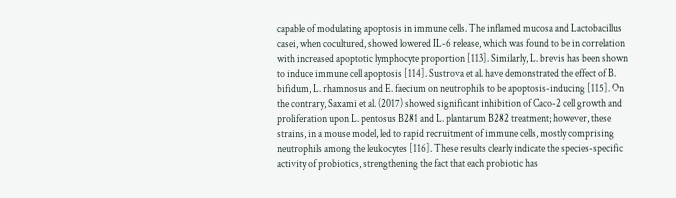capable of modulating apoptosis in immune cells. The inflamed mucosa and Lactobacillus casei, when cocultured, showed lowered IL-6 release, which was found to be in correlation with increased apoptotic lymphocyte proportion [113]. Similarly, L. brevis has been shown to induce immune cell apoptosis [114]. Sustrova et al. have demonstrated the effect of B. bifidum, L. rhamnosus and E. faecium on neutrophils to be apoptosis-inducing [115]. On the contrary, Saxami et al. (2017) showed significant inhibition of Caco-2 cell growth and proliferation upon L. pentosus B281 and L. plantarum B282 treatment; however, these strains, in a mouse model, led to rapid recruitment of immune cells, mostly comprising neutrophils among the leukocytes [116]. These results clearly indicate the species-specific activity of probiotics, strengthening the fact that each probiotic has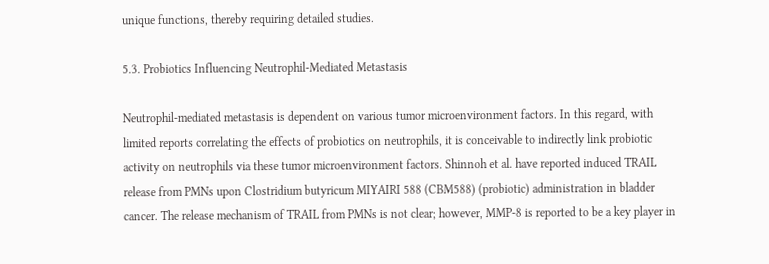unique functions, thereby requiring detailed studies.

5.3. Probiotics Influencing Neutrophil-Mediated Metastasis

Neutrophil-mediated metastasis is dependent on various tumor microenvironment factors. In this regard, with limited reports correlating the effects of probiotics on neutrophils, it is conceivable to indirectly link probiotic activity on neutrophils via these tumor microenvironment factors. Shinnoh et al. have reported induced TRAIL release from PMNs upon Clostridium butyricum MIYAIRI 588 (CBM588) (probiotic) administration in bladder cancer. The release mechanism of TRAIL from PMNs is not clear; however, MMP-8 is reported to be a key player in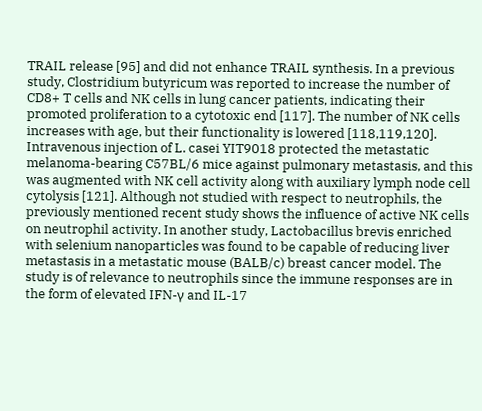TRAIL release [95] and did not enhance TRAIL synthesis. In a previous study, Clostridium butyricum was reported to increase the number of CD8+ T cells and NK cells in lung cancer patients, indicating their promoted proliferation to a cytotoxic end [117]. The number of NK cells increases with age, but their functionality is lowered [118,119,120]. Intravenous injection of L. casei YIT9018 protected the metastatic melanoma-bearing C57BL/6 mice against pulmonary metastasis, and this was augmented with NK cell activity along with auxiliary lymph node cell cytolysis [121]. Although not studied with respect to neutrophils, the previously mentioned recent study shows the influence of active NK cells on neutrophil activity. In another study, Lactobacillus brevis enriched with selenium nanoparticles was found to be capable of reducing liver metastasis in a metastatic mouse (BALB/c) breast cancer model. The study is of relevance to neutrophils since the immune responses are in the form of elevated IFN-γ and IL-17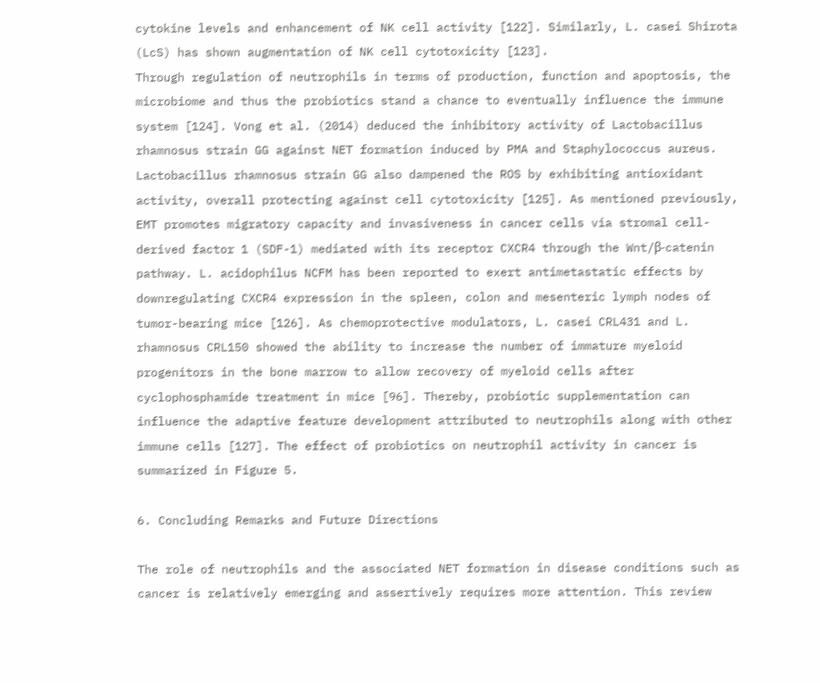cytokine levels and enhancement of NK cell activity [122]. Similarly, L. casei Shirota (LcS) has shown augmentation of NK cell cytotoxicity [123].
Through regulation of neutrophils in terms of production, function and apoptosis, the microbiome and thus the probiotics stand a chance to eventually influence the immune system [124]. Vong et al. (2014) deduced the inhibitory activity of Lactobacillus rhamnosus strain GG against NET formation induced by PMA and Staphylococcus aureus. Lactobacillus rhamnosus strain GG also dampened the ROS by exhibiting antioxidant activity, overall protecting against cell cytotoxicity [125]. As mentioned previously, EMT promotes migratory capacity and invasiveness in cancer cells via stromal cell-derived factor 1 (SDF-1) mediated with its receptor CXCR4 through the Wnt/β-catenin pathway. L. acidophilus NCFM has been reported to exert antimetastatic effects by downregulating CXCR4 expression in the spleen, colon and mesenteric lymph nodes of tumor-bearing mice [126]. As chemoprotective modulators, L. casei CRL431 and L. rhamnosus CRL150 showed the ability to increase the number of immature myeloid progenitors in the bone marrow to allow recovery of myeloid cells after cyclophosphamide treatment in mice [96]. Thereby, probiotic supplementation can influence the adaptive feature development attributed to neutrophils along with other immune cells [127]. The effect of probiotics on neutrophil activity in cancer is summarized in Figure 5.

6. Concluding Remarks and Future Directions

The role of neutrophils and the associated NET formation in disease conditions such as cancer is relatively emerging and assertively requires more attention. This review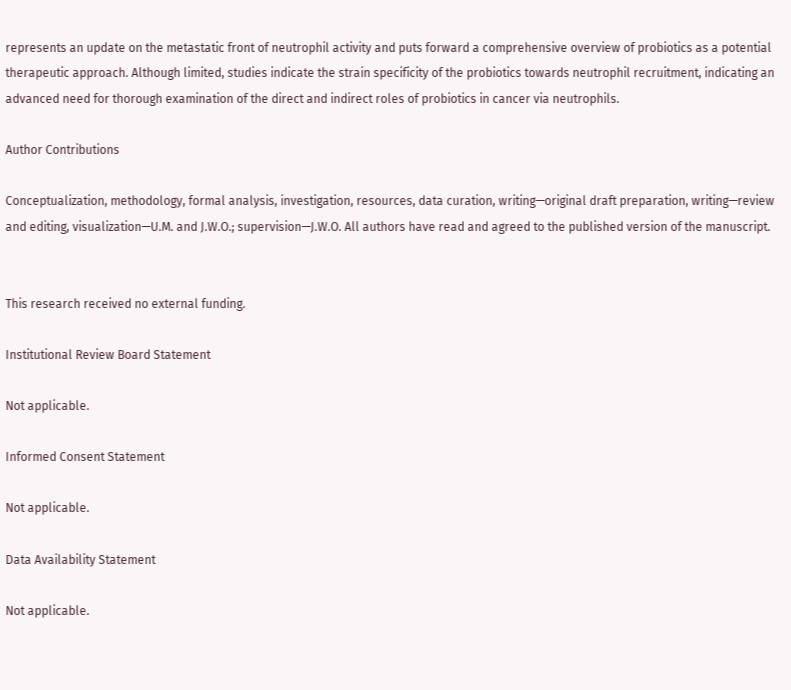represents an update on the metastatic front of neutrophil activity and puts forward a comprehensive overview of probiotics as a potential therapeutic approach. Although limited, studies indicate the strain specificity of the probiotics towards neutrophil recruitment, indicating an advanced need for thorough examination of the direct and indirect roles of probiotics in cancer via neutrophils.

Author Contributions

Conceptualization, methodology, formal analysis, investigation, resources, data curation, writing—original draft preparation, writing—review and editing, visualization—U.M. and J.W.O.; supervision—J.W.O. All authors have read and agreed to the published version of the manuscript.


This research received no external funding.

Institutional Review Board Statement

Not applicable.

Informed Consent Statement

Not applicable.

Data Availability Statement

Not applicable.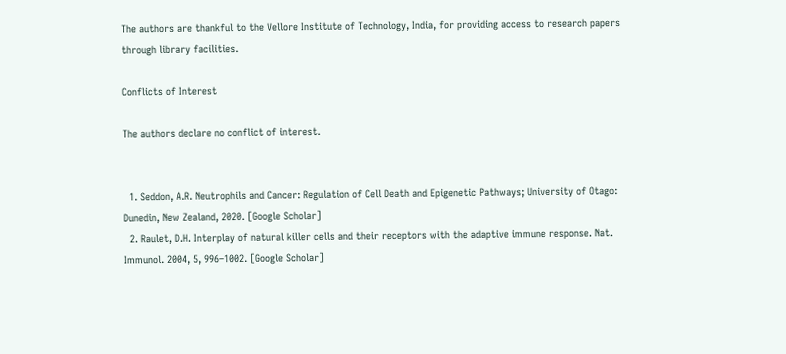The authors are thankful to the Vellore Institute of Technology, India, for providing access to research papers through library facilities.

Conflicts of Interest

The authors declare no conflict of interest.


  1. Seddon, A.R. Neutrophils and Cancer: Regulation of Cell Death and Epigenetic Pathways; University of Otago: Dunedin, New Zealand, 2020. [Google Scholar]
  2. Raulet, D.H. Interplay of natural killer cells and their receptors with the adaptive immune response. Nat. Immunol. 2004, 5, 996–1002. [Google Scholar]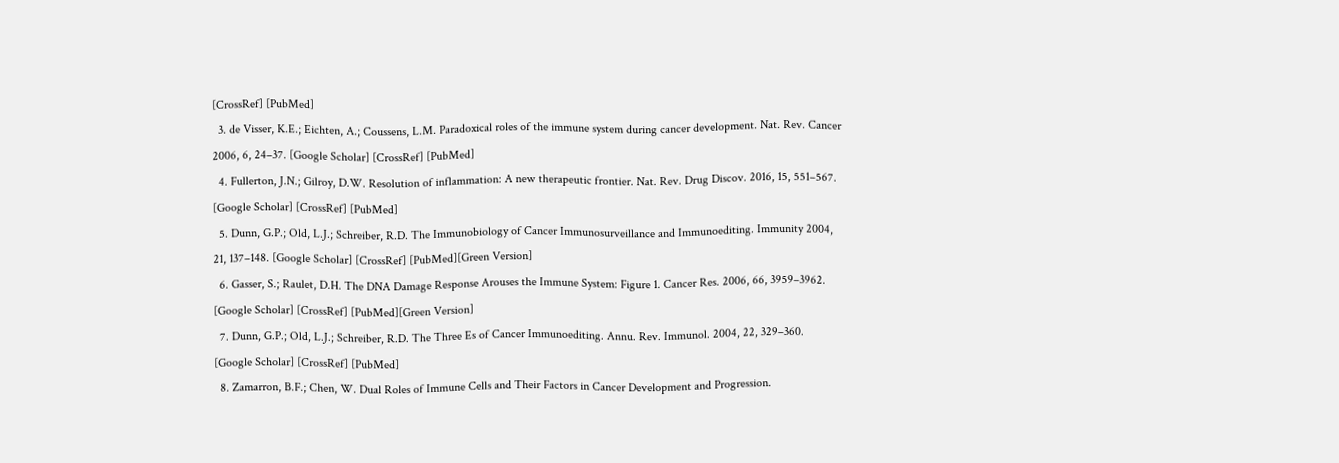[CrossRef] [PubMed]
  3. de Visser, K.E.; Eichten, A.; Coussens, L.M. Paradoxical roles of the immune system during cancer development. Nat. Rev. Cancer 2006, 6, 24–37. [Google Scholar] [CrossRef] [PubMed]
  4. Fullerton, J.N.; Gilroy, D.W. Resolution of inflammation: A new therapeutic frontier. Nat. Rev. Drug Discov. 2016, 15, 551–567. [Google Scholar] [CrossRef] [PubMed]
  5. Dunn, G.P.; Old, L.J.; Schreiber, R.D. The Immunobiology of Cancer Immunosurveillance and Immunoediting. Immunity 2004, 21, 137–148. [Google Scholar] [CrossRef] [PubMed][Green Version]
  6. Gasser, S.; Raulet, D.H. The DNA Damage Response Arouses the Immune System: Figure 1. Cancer Res. 2006, 66, 3959–3962. [Google Scholar] [CrossRef] [PubMed][Green Version]
  7. Dunn, G.P.; Old, L.J.; Schreiber, R.D. The Three Es of Cancer Immunoediting. Annu. Rev. Immunol. 2004, 22, 329–360. [Google Scholar] [CrossRef] [PubMed]
  8. Zamarron, B.F.; Chen, W. Dual Roles of Immune Cells and Their Factors in Cancer Development and Progression.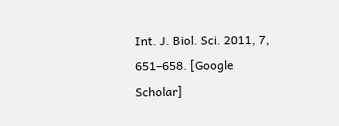Int. J. Biol. Sci. 2011, 7, 651–658. [Google Scholar]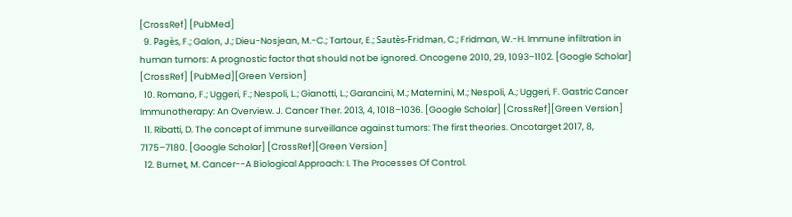[CrossRef] [PubMed]
  9. Pagès, F.; Galon, J.; Dieu-Nosjean, M.-C.; Tartour, E.; Sautès-Fridman, C.; Fridman, W.-H. Immune infiltration in human tumors: A prognostic factor that should not be ignored. Oncogene 2010, 29, 1093–1102. [Google Scholar] [CrossRef] [PubMed][Green Version]
  10. Romano, F.; Uggeri, F.; Nespoli, L.; Gianotti, L.; Garancini, M.; Maternini, M.; Nespoli, A.; Uggeri, F. Gastric Cancer Immunotherapy: An Overview. J. Cancer Ther. 2013, 4, 1018–1036. [Google Scholar] [CrossRef][Green Version]
  11. Ribatti, D. The concept of immune surveillance against tumors: The first theories. Oncotarget 2017, 8, 7175–7180. [Google Scholar] [CrossRef][Green Version]
  12. Burnet, M. Cancer--A Biological Approach: I. The Processes Of Control.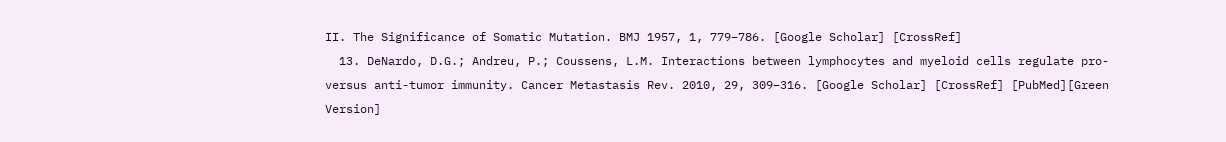II. The Significance of Somatic Mutation. BMJ 1957, 1, 779–786. [Google Scholar] [CrossRef]
  13. DeNardo, D.G.; Andreu, P.; Coussens, L.M. Interactions between lymphocytes and myeloid cells regulate pro- versus anti-tumor immunity. Cancer Metastasis Rev. 2010, 29, 309–316. [Google Scholar] [CrossRef] [PubMed][Green Version]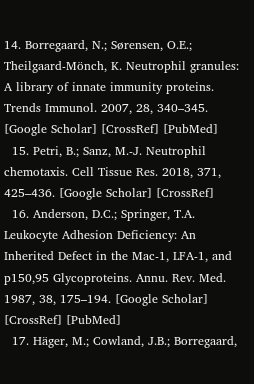14. Borregaard, N.; Sørensen, O.E.; Theilgaard-Mönch, K. Neutrophil granules: A library of innate immunity proteins. Trends Immunol. 2007, 28, 340–345. [Google Scholar] [CrossRef] [PubMed]
  15. Petri, B.; Sanz, M.-J. Neutrophil chemotaxis. Cell Tissue Res. 2018, 371, 425–436. [Google Scholar] [CrossRef]
  16. Anderson, D.C.; Springer, T.A. Leukocyte Adhesion Deficiency: An Inherited Defect in the Mac-1, LFA-1, and p150,95 Glycoproteins. Annu. Rev. Med. 1987, 38, 175–194. [Google Scholar] [CrossRef] [PubMed]
  17. Häger, M.; Cowland, J.B.; Borregaard,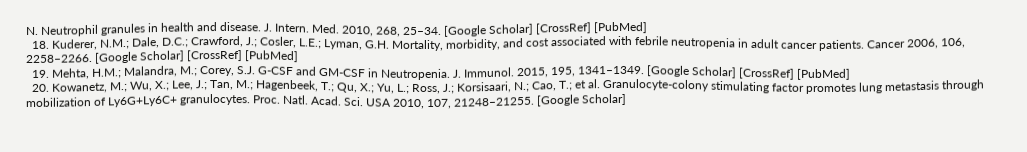N. Neutrophil granules in health and disease. J. Intern. Med. 2010, 268, 25–34. [Google Scholar] [CrossRef] [PubMed]
  18. Kuderer, N.M.; Dale, D.C.; Crawford, J.; Cosler, L.E.; Lyman, G.H. Mortality, morbidity, and cost associated with febrile neutropenia in adult cancer patients. Cancer 2006, 106, 2258–2266. [Google Scholar] [CrossRef] [PubMed]
  19. Mehta, H.M.; Malandra, M.; Corey, S.J. G-CSF and GM-CSF in Neutropenia. J. Immunol. 2015, 195, 1341–1349. [Google Scholar] [CrossRef] [PubMed]
  20. Kowanetz, M.; Wu, X.; Lee, J.; Tan, M.; Hagenbeek, T.; Qu, X.; Yu, L.; Ross, J.; Korsisaari, N.; Cao, T.; et al. Granulocyte-colony stimulating factor promotes lung metastasis through mobilization of Ly6G+Ly6C+ granulocytes. Proc. Natl. Acad. Sci. USA 2010, 107, 21248–21255. [Google Scholar]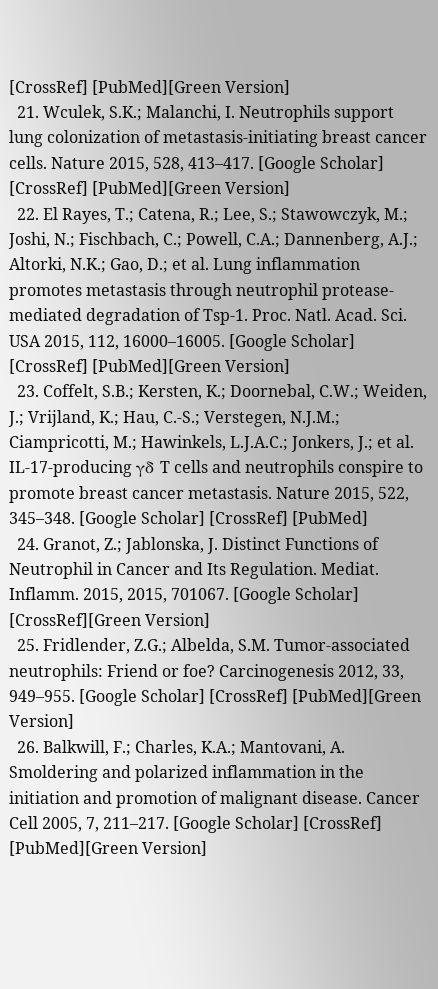[CrossRef] [PubMed][Green Version]
  21. Wculek, S.K.; Malanchi, I. Neutrophils support lung colonization of metastasis-initiating breast cancer cells. Nature 2015, 528, 413–417. [Google Scholar] [CrossRef] [PubMed][Green Version]
  22. El Rayes, T.; Catena, R.; Lee, S.; Stawowczyk, M.; Joshi, N.; Fischbach, C.; Powell, C.A.; Dannenberg, A.J.; Altorki, N.K.; Gao, D.; et al. Lung inflammation promotes metastasis through neutrophil protease-mediated degradation of Tsp-1. Proc. Natl. Acad. Sci. USA 2015, 112, 16000–16005. [Google Scholar] [CrossRef] [PubMed][Green Version]
  23. Coffelt, S.B.; Kersten, K.; Doornebal, C.W.; Weiden, J.; Vrijland, K.; Hau, C.-S.; Verstegen, N.J.M.; Ciampricotti, M.; Hawinkels, L.J.A.C.; Jonkers, J.; et al. IL-17-producing γδ T cells and neutrophils conspire to promote breast cancer metastasis. Nature 2015, 522, 345–348. [Google Scholar] [CrossRef] [PubMed]
  24. Granot, Z.; Jablonska, J. Distinct Functions of Neutrophil in Cancer and Its Regulation. Mediat. Inflamm. 2015, 2015, 701067. [Google Scholar] [CrossRef][Green Version]
  25. Fridlender, Z.G.; Albelda, S.M. Tumor-associated neutrophils: Friend or foe? Carcinogenesis 2012, 33, 949–955. [Google Scholar] [CrossRef] [PubMed][Green Version]
  26. Balkwill, F.; Charles, K.A.; Mantovani, A. Smoldering and polarized inflammation in the initiation and promotion of malignant disease. Cancer Cell 2005, 7, 211–217. [Google Scholar] [CrossRef] [PubMed][Green Version]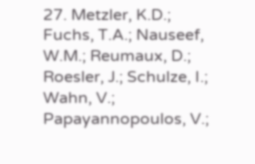27. Metzler, K.D.; Fuchs, T.A.; Nauseef, W.M.; Reumaux, D.; Roesler, J.; Schulze, I.; Wahn, V.; Papayannopoulos, V.;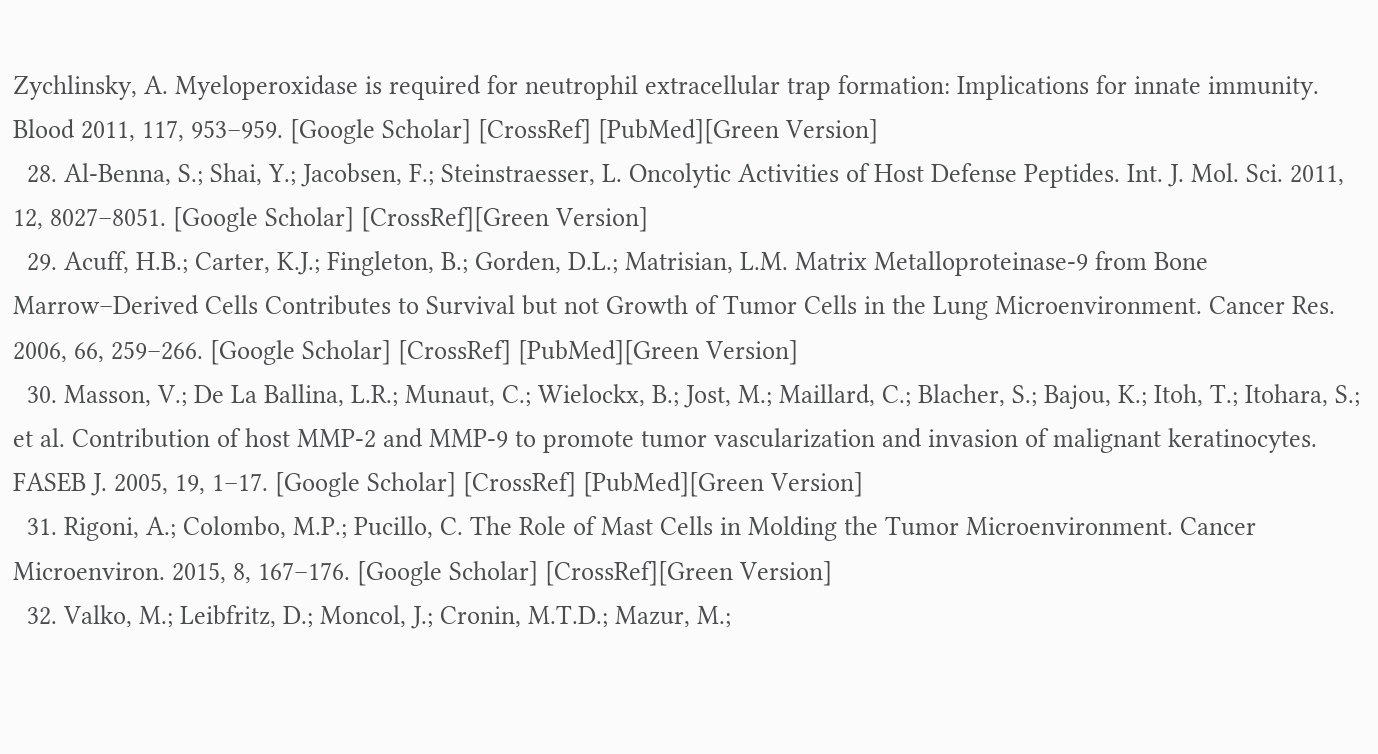Zychlinsky, A. Myeloperoxidase is required for neutrophil extracellular trap formation: Implications for innate immunity. Blood 2011, 117, 953–959. [Google Scholar] [CrossRef] [PubMed][Green Version]
  28. Al-Benna, S.; Shai, Y.; Jacobsen, F.; Steinstraesser, L. Oncolytic Activities of Host Defense Peptides. Int. J. Mol. Sci. 2011, 12, 8027–8051. [Google Scholar] [CrossRef][Green Version]
  29. Acuff, H.B.; Carter, K.J.; Fingleton, B.; Gorden, D.L.; Matrisian, L.M. Matrix Metalloproteinase-9 from Bone Marrow–Derived Cells Contributes to Survival but not Growth of Tumor Cells in the Lung Microenvironment. Cancer Res. 2006, 66, 259–266. [Google Scholar] [CrossRef] [PubMed][Green Version]
  30. Masson, V.; De La Ballina, L.R.; Munaut, C.; Wielockx, B.; Jost, M.; Maillard, C.; Blacher, S.; Bajou, K.; Itoh, T.; Itohara, S.; et al. Contribution of host MMP-2 and MMP-9 to promote tumor vascularization and invasion of malignant keratinocytes. FASEB J. 2005, 19, 1–17. [Google Scholar] [CrossRef] [PubMed][Green Version]
  31. Rigoni, A.; Colombo, M.P.; Pucillo, C. The Role of Mast Cells in Molding the Tumor Microenvironment. Cancer Microenviron. 2015, 8, 167–176. [Google Scholar] [CrossRef][Green Version]
  32. Valko, M.; Leibfritz, D.; Moncol, J.; Cronin, M.T.D.; Mazur, M.;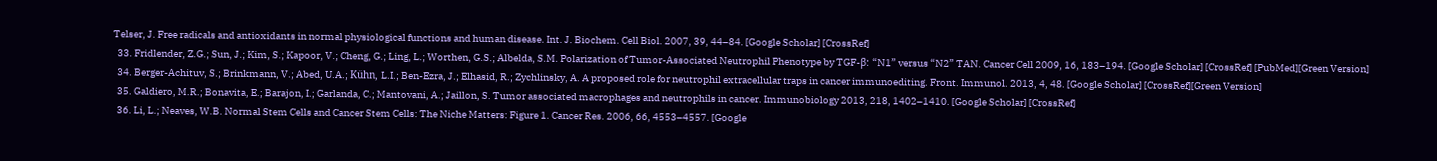Telser, J. Free radicals and antioxidants in normal physiological functions and human disease. Int. J. Biochem. Cell Biol. 2007, 39, 44–84. [Google Scholar] [CrossRef]
  33. Fridlender, Z.G.; Sun, J.; Kim, S.; Kapoor, V.; Cheng, G.; Ling, L.; Worthen, G.S.; Albelda, S.M. Polarization of Tumor-Associated Neutrophil Phenotype by TGF-β: “N1” versus “N2” TAN. Cancer Cell 2009, 16, 183–194. [Google Scholar] [CrossRef] [PubMed][Green Version]
  34. Berger-Achituv, S.; Brinkmann, V.; Abed, U.A.; Kühn, L.I.; Ben-Ezra, J.; Elhasid, R.; Zychlinsky, A. A proposed role for neutrophil extracellular traps in cancer immunoediting. Front. Immunol. 2013, 4, 48. [Google Scholar] [CrossRef][Green Version]
  35. Galdiero, M.R.; Bonavita, E.; Barajon, I.; Garlanda, C.; Mantovani, A.; Jaillon, S. Tumor associated macrophages and neutrophils in cancer. Immunobiology 2013, 218, 1402–1410. [Google Scholar] [CrossRef]
  36. Li, L.; Neaves, W.B. Normal Stem Cells and Cancer Stem Cells: The Niche Matters: Figure 1. Cancer Res. 2006, 66, 4553–4557. [Google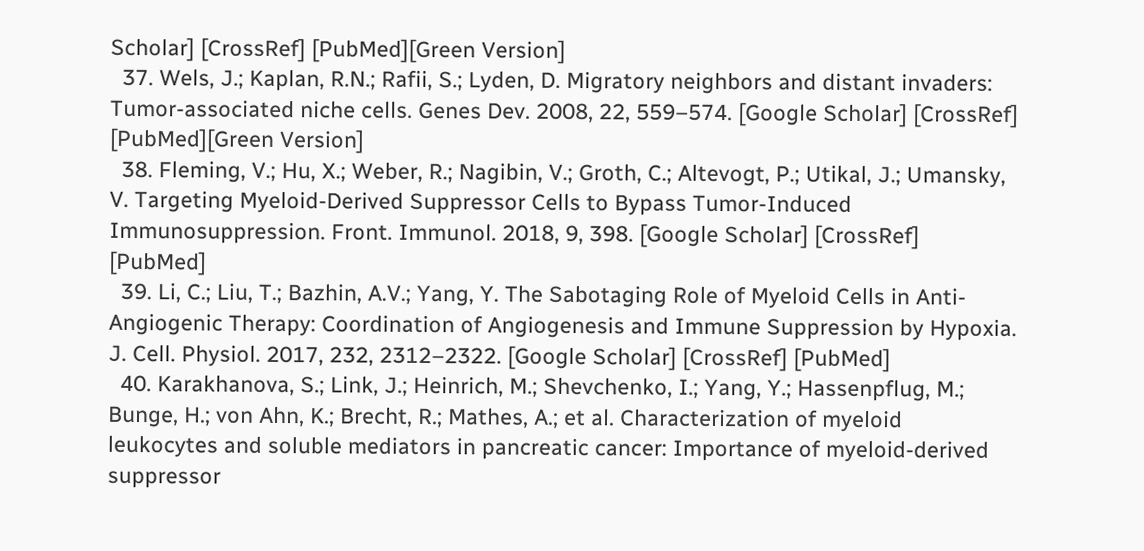Scholar] [CrossRef] [PubMed][Green Version]
  37. Wels, J.; Kaplan, R.N.; Rafii, S.; Lyden, D. Migratory neighbors and distant invaders: Tumor-associated niche cells. Genes Dev. 2008, 22, 559–574. [Google Scholar] [CrossRef] [PubMed][Green Version]
  38. Fleming, V.; Hu, X.; Weber, R.; Nagibin, V.; Groth, C.; Altevogt, P.; Utikal, J.; Umansky, V. Targeting Myeloid-Derived Suppressor Cells to Bypass Tumor-Induced Immunosuppression. Front. Immunol. 2018, 9, 398. [Google Scholar] [CrossRef] [PubMed]
  39. Li, C.; Liu, T.; Bazhin, A.V.; Yang, Y. The Sabotaging Role of Myeloid Cells in Anti-Angiogenic Therapy: Coordination of Angiogenesis and Immune Suppression by Hypoxia. J. Cell. Physiol. 2017, 232, 2312–2322. [Google Scholar] [CrossRef] [PubMed]
  40. Karakhanova, S.; Link, J.; Heinrich, M.; Shevchenko, I.; Yang, Y.; Hassenpflug, M.; Bunge, H.; von Ahn, K.; Brecht, R.; Mathes, A.; et al. Characterization of myeloid leukocytes and soluble mediators in pancreatic cancer: Importance of myeloid-derived suppressor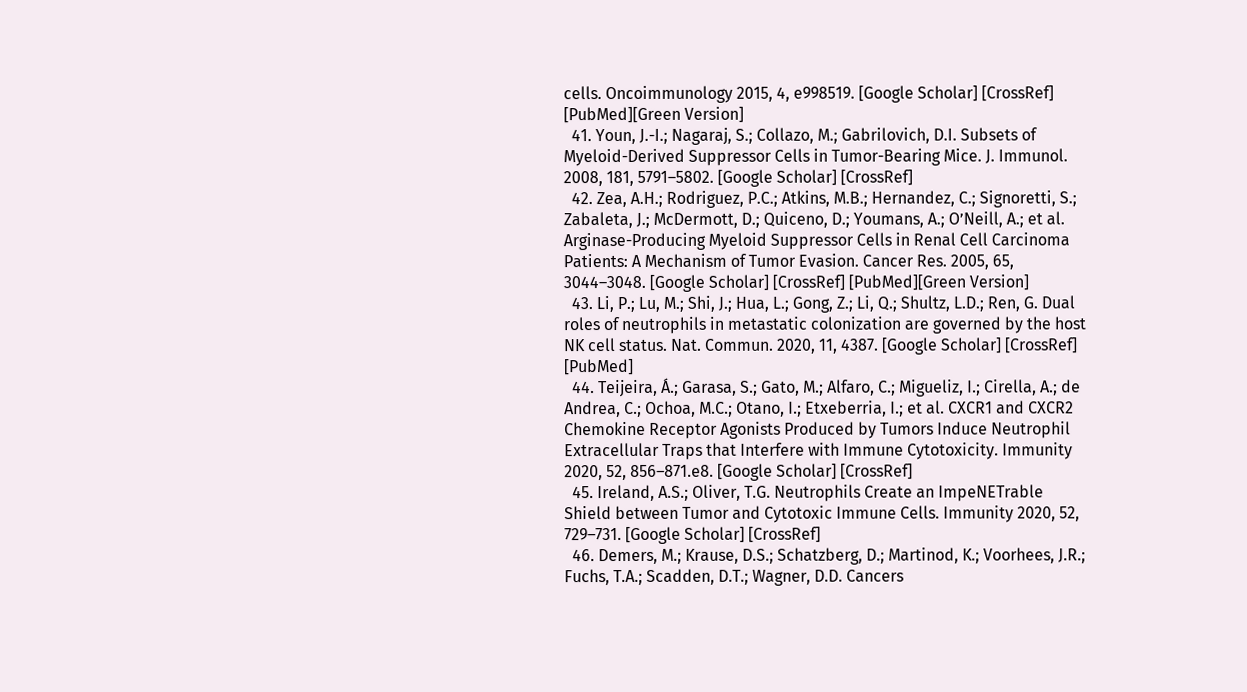cells. Oncoimmunology 2015, 4, e998519. [Google Scholar] [CrossRef] [PubMed][Green Version]
  41. Youn, J.-I.; Nagaraj, S.; Collazo, M.; Gabrilovich, D.I. Subsets of Myeloid-Derived Suppressor Cells in Tumor-Bearing Mice. J. Immunol. 2008, 181, 5791–5802. [Google Scholar] [CrossRef]
  42. Zea, A.H.; Rodriguez, P.C.; Atkins, M.B.; Hernandez, C.; Signoretti, S.; Zabaleta, J.; McDermott, D.; Quiceno, D.; Youmans, A.; O’Neill, A.; et al. Arginase-Producing Myeloid Suppressor Cells in Renal Cell Carcinoma Patients: A Mechanism of Tumor Evasion. Cancer Res. 2005, 65, 3044–3048. [Google Scholar] [CrossRef] [PubMed][Green Version]
  43. Li, P.; Lu, M.; Shi, J.; Hua, L.; Gong, Z.; Li, Q.; Shultz, L.D.; Ren, G. Dual roles of neutrophils in metastatic colonization are governed by the host NK cell status. Nat. Commun. 2020, 11, 4387. [Google Scholar] [CrossRef] [PubMed]
  44. Teijeira, Á.; Garasa, S.; Gato, M.; Alfaro, C.; Migueliz, I.; Cirella, A.; de Andrea, C.; Ochoa, M.C.; Otano, I.; Etxeberria, I.; et al. CXCR1 and CXCR2 Chemokine Receptor Agonists Produced by Tumors Induce Neutrophil Extracellular Traps that Interfere with Immune Cytotoxicity. Immunity 2020, 52, 856–871.e8. [Google Scholar] [CrossRef]
  45. Ireland, A.S.; Oliver, T.G. Neutrophils Create an ImpeNETrable Shield between Tumor and Cytotoxic Immune Cells. Immunity 2020, 52, 729–731. [Google Scholar] [CrossRef]
  46. Demers, M.; Krause, D.S.; Schatzberg, D.; Martinod, K.; Voorhees, J.R.; Fuchs, T.A.; Scadden, D.T.; Wagner, D.D. Cancers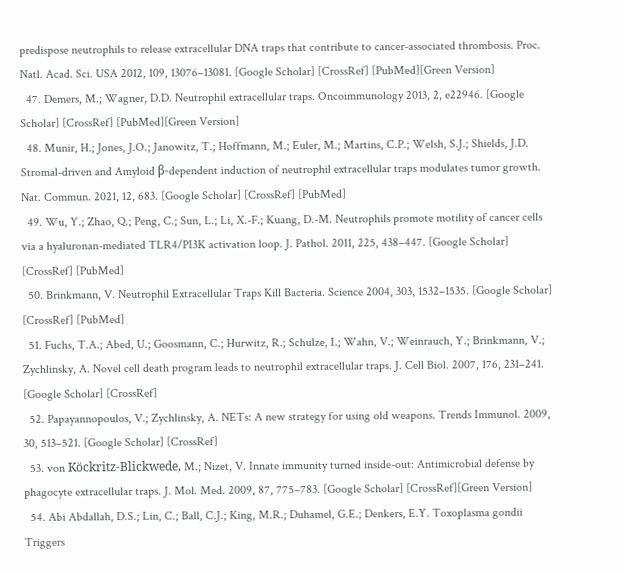predispose neutrophils to release extracellular DNA traps that contribute to cancer-associated thrombosis. Proc. Natl. Acad. Sci. USA 2012, 109, 13076–13081. [Google Scholar] [CrossRef] [PubMed][Green Version]
  47. Demers, M.; Wagner, D.D. Neutrophil extracellular traps. Oncoimmunology 2013, 2, e22946. [Google Scholar] [CrossRef] [PubMed][Green Version]
  48. Munir, H.; Jones, J.O.; Janowitz, T.; Hoffmann, M.; Euler, M.; Martins, C.P.; Welsh, S.J.; Shields, J.D. Stromal-driven and Amyloid β-dependent induction of neutrophil extracellular traps modulates tumor growth. Nat. Commun. 2021, 12, 683. [Google Scholar] [CrossRef] [PubMed]
  49. Wu, Y.; Zhao, Q.; Peng, C.; Sun, L.; Li, X.-F.; Kuang, D.-M. Neutrophils promote motility of cancer cells via a hyaluronan-mediated TLR4/PI3K activation loop. J. Pathol. 2011, 225, 438–447. [Google Scholar] [CrossRef] [PubMed]
  50. Brinkmann, V. Neutrophil Extracellular Traps Kill Bacteria. Science 2004, 303, 1532–1535. [Google Scholar] [CrossRef] [PubMed]
  51. Fuchs, T.A.; Abed, U.; Goosmann, C.; Hurwitz, R.; Schulze, I.; Wahn, V.; Weinrauch, Y.; Brinkmann, V.; Zychlinsky, A. Novel cell death program leads to neutrophil extracellular traps. J. Cell Biol. 2007, 176, 231–241. [Google Scholar] [CrossRef]
  52. Papayannopoulos, V.; Zychlinsky, A. NETs: A new strategy for using old weapons. Trends Immunol. 2009, 30, 513–521. [Google Scholar] [CrossRef]
  53. von Köckritz-Blickwede, M.; Nizet, V. Innate immunity turned inside-out: Antimicrobial defense by phagocyte extracellular traps. J. Mol. Med. 2009, 87, 775–783. [Google Scholar] [CrossRef][Green Version]
  54. Abi Abdallah, D.S.; Lin, C.; Ball, C.J.; King, M.R.; Duhamel, G.E.; Denkers, E.Y. Toxoplasma gondii Triggers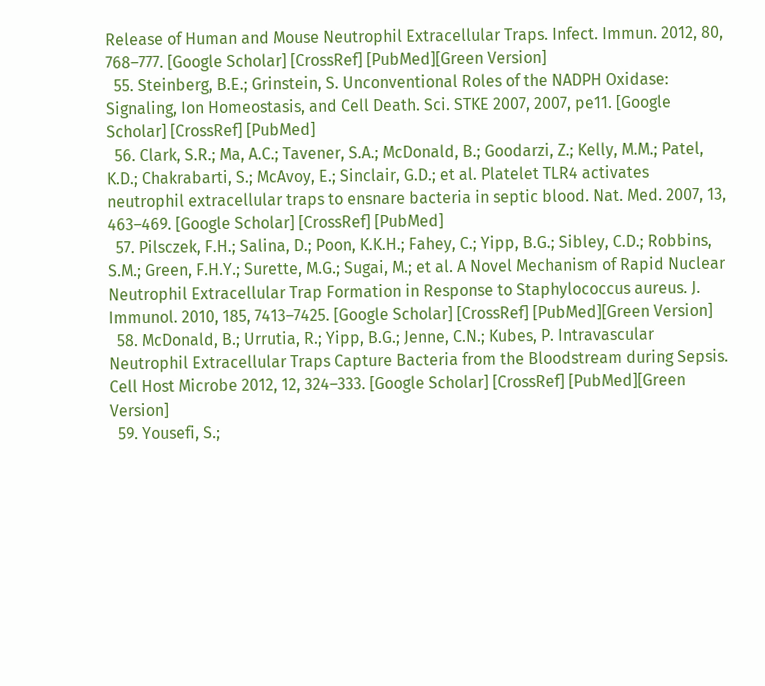Release of Human and Mouse Neutrophil Extracellular Traps. Infect. Immun. 2012, 80, 768–777. [Google Scholar] [CrossRef] [PubMed][Green Version]
  55. Steinberg, B.E.; Grinstein, S. Unconventional Roles of the NADPH Oxidase: Signaling, Ion Homeostasis, and Cell Death. Sci. STKE 2007, 2007, pe11. [Google Scholar] [CrossRef] [PubMed]
  56. Clark, S.R.; Ma, A.C.; Tavener, S.A.; McDonald, B.; Goodarzi, Z.; Kelly, M.M.; Patel, K.D.; Chakrabarti, S.; McAvoy, E.; Sinclair, G.D.; et al. Platelet TLR4 activates neutrophil extracellular traps to ensnare bacteria in septic blood. Nat. Med. 2007, 13, 463–469. [Google Scholar] [CrossRef] [PubMed]
  57. Pilsczek, F.H.; Salina, D.; Poon, K.K.H.; Fahey, C.; Yipp, B.G.; Sibley, C.D.; Robbins, S.M.; Green, F.H.Y.; Surette, M.G.; Sugai, M.; et al. A Novel Mechanism of Rapid Nuclear Neutrophil Extracellular Trap Formation in Response to Staphylococcus aureus. J. Immunol. 2010, 185, 7413–7425. [Google Scholar] [CrossRef] [PubMed][Green Version]
  58. McDonald, B.; Urrutia, R.; Yipp, B.G.; Jenne, C.N.; Kubes, P. Intravascular Neutrophil Extracellular Traps Capture Bacteria from the Bloodstream during Sepsis. Cell Host Microbe 2012, 12, 324–333. [Google Scholar] [CrossRef] [PubMed][Green Version]
  59. Yousefi, S.;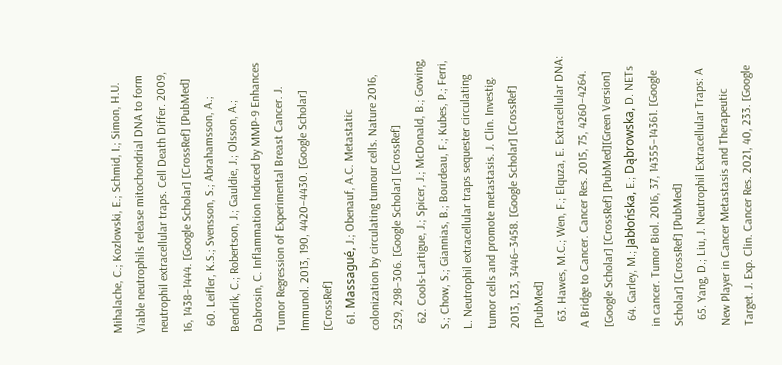Mihalache, C.; Kozlowski, E.; Schmid, I.; Simon, H.U. Viable neutrophils release mitochondrial DNA to form neutrophil extracellular traps. Cell Death Differ. 2009, 16, 1438–1444. [Google Scholar] [CrossRef] [PubMed]
  60. Leifler, K.S.; Svensson, S.; Abrahamsson, A.; Bendrik, C.; Robertson, J.; Gauldie, J.; Olsson, A.; Dabrosin, C. Inflammation Induced by MMP-9 Enhances Tumor Regression of Experimental Breast Cancer. J. Immunol. 2013, 190, 4420–4430. [Google Scholar] [CrossRef]
  61. Massagué, J.; Obenauf, A.C. Metastatic colonization by circulating tumour cells. Nature 2016, 529, 298–306. [Google Scholar] [CrossRef]
  62. Cools-Lartigue, J.; Spicer, J.; McDonald, B.; Gowing, S.; Chow, S.; Giannias, B.; Bourdeau, F.; Kubes, P.; Ferri, L. Neutrophil extracellular traps sequester circulating tumor cells and promote metastasis. J. Clin. Investig. 2013, 123, 3446–3458. [Google Scholar] [CrossRef] [PubMed]
  63. Hawes, M.C.; Wen, F.; Elquza, E. Extracellular DNA: A Bridge to Cancer. Cancer Res. 2015, 75, 4260–4264. [Google Scholar] [CrossRef] [PubMed][Green Version]
  64. Garley, M.; Jabłońska, E.; Dąbrowska, D. NETs in cancer. Tumor Biol. 2016, 37, 14355–14361. [Google Scholar] [CrossRef] [PubMed]
  65. Yang, D.; Liu, J. Neutrophil Extracellular Traps: A New Player in Cancer Metastasis and Therapeutic Target. J. Exp. Clin. Cancer Res. 2021, 40, 233. [Google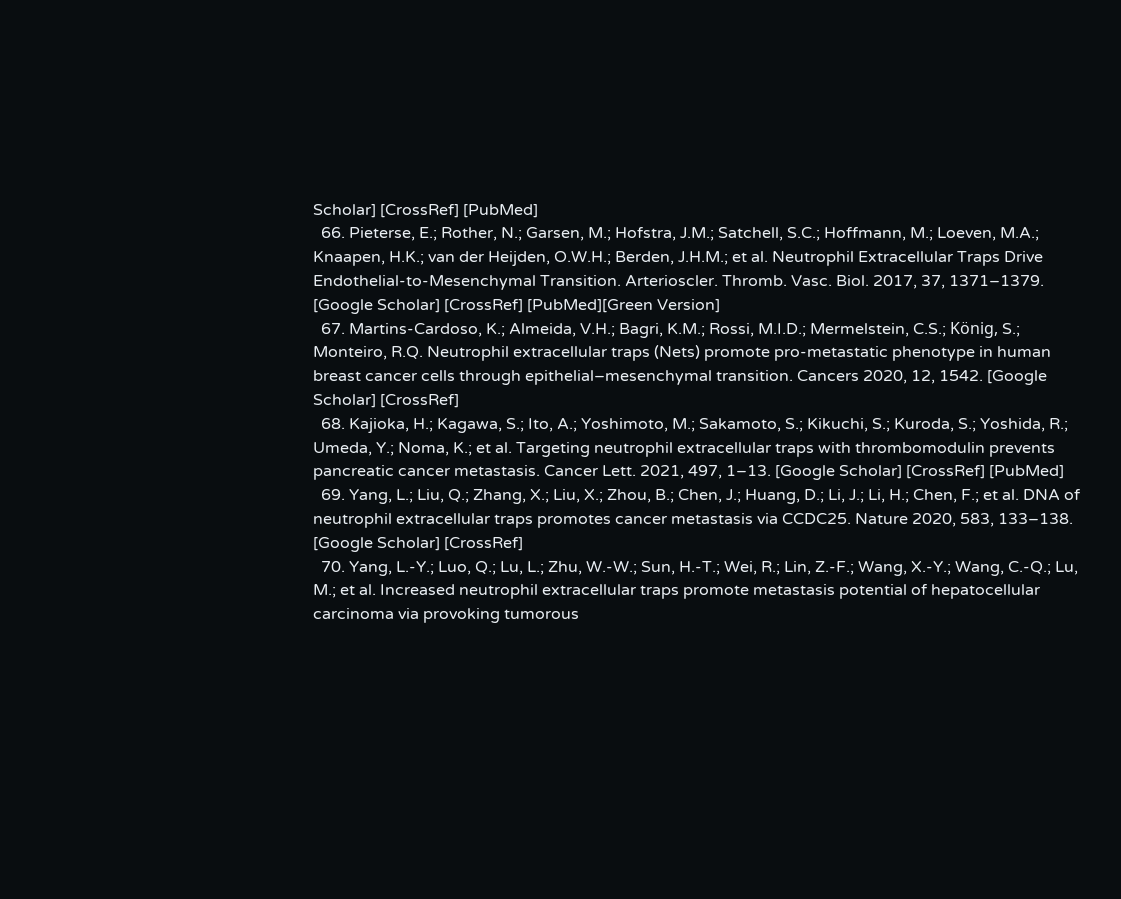Scholar] [CrossRef] [PubMed]
  66. Pieterse, E.; Rother, N.; Garsen, M.; Hofstra, J.M.; Satchell, S.C.; Hoffmann, M.; Loeven, M.A.; Knaapen, H.K.; van der Heijden, O.W.H.; Berden, J.H.M.; et al. Neutrophil Extracellular Traps Drive Endothelial-to-Mesenchymal Transition. Arterioscler. Thromb. Vasc. Biol. 2017, 37, 1371–1379. [Google Scholar] [CrossRef] [PubMed][Green Version]
  67. Martins-Cardoso, K.; Almeida, V.H.; Bagri, K.M.; Rossi, M.I.D.; Mermelstein, C.S.; König, S.; Monteiro, R.Q. Neutrophil extracellular traps (Nets) promote pro-metastatic phenotype in human breast cancer cells through epithelial–mesenchymal transition. Cancers 2020, 12, 1542. [Google Scholar] [CrossRef]
  68. Kajioka, H.; Kagawa, S.; Ito, A.; Yoshimoto, M.; Sakamoto, S.; Kikuchi, S.; Kuroda, S.; Yoshida, R.; Umeda, Y.; Noma, K.; et al. Targeting neutrophil extracellular traps with thrombomodulin prevents pancreatic cancer metastasis. Cancer Lett. 2021, 497, 1–13. [Google Scholar] [CrossRef] [PubMed]
  69. Yang, L.; Liu, Q.; Zhang, X.; Liu, X.; Zhou, B.; Chen, J.; Huang, D.; Li, J.; Li, H.; Chen, F.; et al. DNA of neutrophil extracellular traps promotes cancer metastasis via CCDC25. Nature 2020, 583, 133–138. [Google Scholar] [CrossRef]
  70. Yang, L.-Y.; Luo, Q.; Lu, L.; Zhu, W.-W.; Sun, H.-T.; Wei, R.; Lin, Z.-F.; Wang, X.-Y.; Wang, C.-Q.; Lu, M.; et al. Increased neutrophil extracellular traps promote metastasis potential of hepatocellular carcinoma via provoking tumorous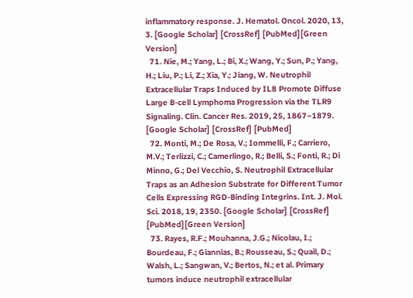inflammatory response. J. Hematol. Oncol. 2020, 13, 3. [Google Scholar] [CrossRef] [PubMed][Green Version]
  71. Nie, M.; Yang, L.; Bi, X.; Wang, Y.; Sun, P.; Yang, H.; Liu, P.; Li, Z.; Xia, Y.; Jiang, W. Neutrophil Extracellular Traps Induced by IL8 Promote Diffuse Large B-cell Lymphoma Progression via the TLR9 Signaling. Clin. Cancer Res. 2019, 25, 1867–1879. [Google Scholar] [CrossRef] [PubMed]
  72. Monti, M.; De Rosa, V.; Iommelli, F.; Carriero, M.V.; Terlizzi, C.; Camerlingo, R.; Belli, S.; Fonti, R.; Di Minno, G.; Del Vecchio, S. Neutrophil Extracellular Traps as an Adhesion Substrate for Different Tumor Cells Expressing RGD-Binding Integrins. Int. J. Mol. Sci. 2018, 19, 2350. [Google Scholar] [CrossRef] [PubMed][Green Version]
  73. Rayes, R.F.; Mouhanna, J.G.; Nicolau, I.; Bourdeau, F.; Giannias, B.; Rousseau, S.; Quail, D.; Walsh, L.; Sangwan, V.; Bertos, N.; et al. Primary tumors induce neutrophil extracellular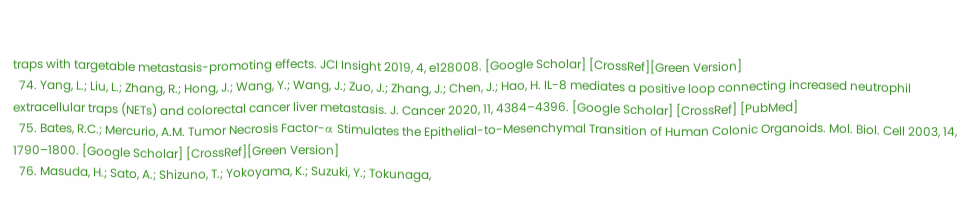traps with targetable metastasis-promoting effects. JCI Insight 2019, 4, e128008. [Google Scholar] [CrossRef][Green Version]
  74. Yang, L.; Liu, L.; Zhang, R.; Hong, J.; Wang, Y.; Wang, J.; Zuo, J.; Zhang, J.; Chen, J.; Hao, H. IL-8 mediates a positive loop connecting increased neutrophil extracellular traps (NETs) and colorectal cancer liver metastasis. J. Cancer 2020, 11, 4384–4396. [Google Scholar] [CrossRef] [PubMed]
  75. Bates, R.C.; Mercurio, A.M. Tumor Necrosis Factor-α Stimulates the Epithelial-to-Mesenchymal Transition of Human Colonic Organoids. Mol. Biol. Cell 2003, 14, 1790–1800. [Google Scholar] [CrossRef][Green Version]
  76. Masuda, H.; Sato, A.; Shizuno, T.; Yokoyama, K.; Suzuki, Y.; Tokunaga,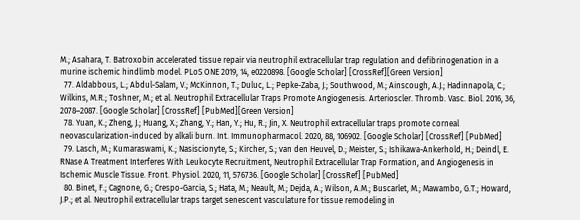M.; Asahara, T. Batroxobin accelerated tissue repair via neutrophil extracellular trap regulation and defibrinogenation in a murine ischemic hindlimb model. PLoS ONE 2019, 14, e0220898. [Google Scholar] [CrossRef][Green Version]
  77. Aldabbous, L.; Abdul-Salam, V.; McKinnon, T.; Duluc, L.; Pepke-Zaba, J.; Southwood, M.; Ainscough, A.J.; Hadinnapola, C.; Wilkins, M.R.; Toshner, M.; et al. Neutrophil Extracellular Traps Promote Angiogenesis. Arterioscler. Thromb. Vasc. Biol. 2016, 36, 2078–2087. [Google Scholar] [CrossRef] [PubMed][Green Version]
  78. Yuan, K.; Zheng, J.; Huang, X.; Zhang, Y.; Han, Y.; Hu, R.; Jin, X. Neutrophil extracellular traps promote corneal neovascularization-induced by alkali burn. Int. Immunopharmacol. 2020, 88, 106902. [Google Scholar] [CrossRef] [PubMed]
  79. Lasch, M.; Kumaraswami, K.; Nasiscionyte, S.; Kircher, S.; van den Heuvel, D.; Meister, S.; Ishikawa-Ankerhold, H.; Deindl, E. RNase A Treatment Interferes With Leukocyte Recruitment, Neutrophil Extracellular Trap Formation, and Angiogenesis in Ischemic Muscle Tissue. Front. Physiol. 2020, 11, 576736. [Google Scholar] [CrossRef] [PubMed]
  80. Binet, F.; Cagnone, G.; Crespo-Garcia, S.; Hata, M.; Neault, M.; Dejda, A.; Wilson, A.M.; Buscarlet, M.; Mawambo, G.T.; Howard, J.P.; et al. Neutrophil extracellular traps target senescent vasculature for tissue remodeling in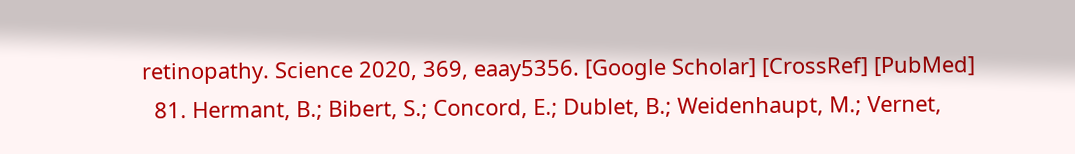retinopathy. Science 2020, 369, eaay5356. [Google Scholar] [CrossRef] [PubMed]
  81. Hermant, B.; Bibert, S.; Concord, E.; Dublet, B.; Weidenhaupt, M.; Vernet,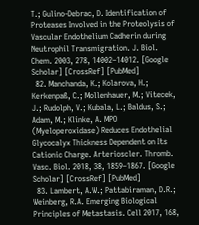T.; Gulino-Debrac, D. Identification of Proteases Involved in the Proteolysis of Vascular Endothelium Cadherin during Neutrophil Transmigration. J. Biol. Chem. 2003, 278, 14002–14012. [Google Scholar] [CrossRef] [PubMed]
  82. Manchanda, K.; Kolarova, H.; Kerkenpaß, C.; Mollenhauer, M.; Vitecek, J.; Rudolph, V.; Kubala, L.; Baldus, S.; Adam, M.; Klinke, A. MPO (Myeloperoxidase) Reduces Endothelial Glycocalyx Thickness Dependent on Its Cationic Charge. Arterioscler. Thromb. Vasc. Biol. 2018, 38, 1859–1867. [Google Scholar] [CrossRef] [PubMed]
  83. Lambert, A.W.; Pattabiraman, D.R.; Weinberg, R.A. Emerging Biological Principles of Metastasis. Cell 2017, 168,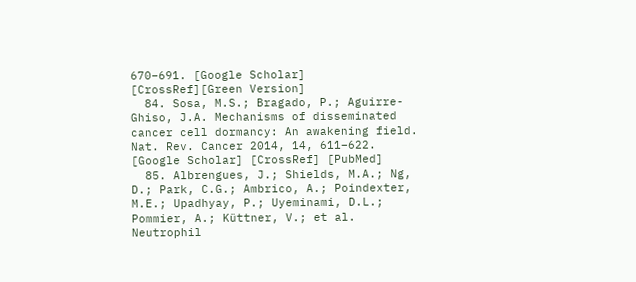670–691. [Google Scholar] [CrossRef][Green Version]
  84. Sosa, M.S.; Bragado, P.; Aguirre-Ghiso, J.A. Mechanisms of disseminated cancer cell dormancy: An awakening field. Nat. Rev. Cancer 2014, 14, 611–622. [Google Scholar] [CrossRef] [PubMed]
  85. Albrengues, J.; Shields, M.A.; Ng, D.; Park, C.G.; Ambrico, A.; Poindexter, M.E.; Upadhyay, P.; Uyeminami, D.L.; Pommier, A.; Küttner, V.; et al. Neutrophil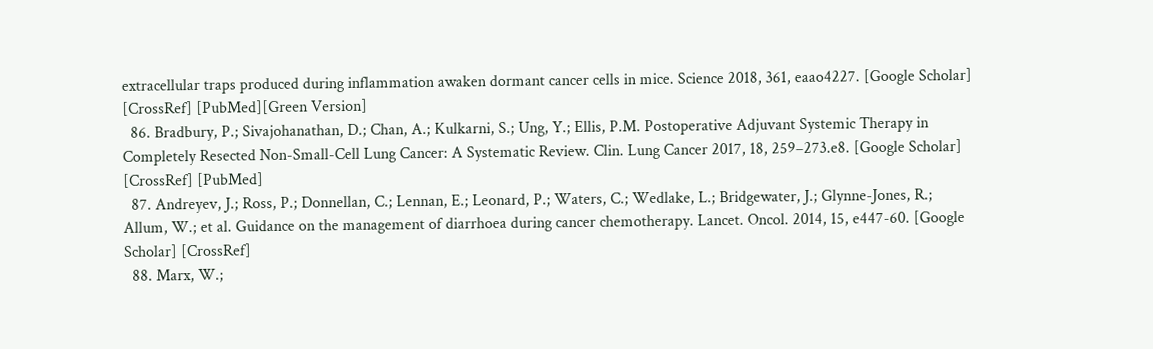extracellular traps produced during inflammation awaken dormant cancer cells in mice. Science 2018, 361, eaao4227. [Google Scholar] [CrossRef] [PubMed][Green Version]
  86. Bradbury, P.; Sivajohanathan, D.; Chan, A.; Kulkarni, S.; Ung, Y.; Ellis, P.M. Postoperative Adjuvant Systemic Therapy in Completely Resected Non-Small-Cell Lung Cancer: A Systematic Review. Clin. Lung Cancer 2017, 18, 259–273.e8. [Google Scholar] [CrossRef] [PubMed]
  87. Andreyev, J.; Ross, P.; Donnellan, C.; Lennan, E.; Leonard, P.; Waters, C.; Wedlake, L.; Bridgewater, J.; Glynne-Jones, R.; Allum, W.; et al. Guidance on the management of diarrhoea during cancer chemotherapy. Lancet. Oncol. 2014, 15, e447-60. [Google Scholar] [CrossRef]
  88. Marx, W.;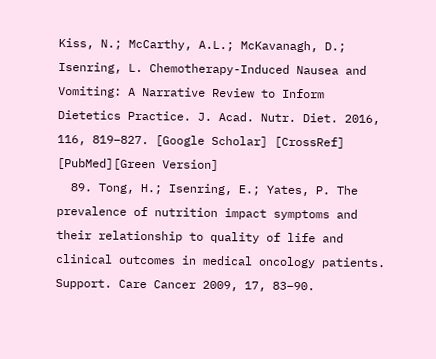Kiss, N.; McCarthy, A.L.; McKavanagh, D.; Isenring, L. Chemotherapy-Induced Nausea and Vomiting: A Narrative Review to Inform Dietetics Practice. J. Acad. Nutr. Diet. 2016, 116, 819–827. [Google Scholar] [CrossRef] [PubMed][Green Version]
  89. Tong, H.; Isenring, E.; Yates, P. The prevalence of nutrition impact symptoms and their relationship to quality of life and clinical outcomes in medical oncology patients. Support. Care Cancer 2009, 17, 83–90.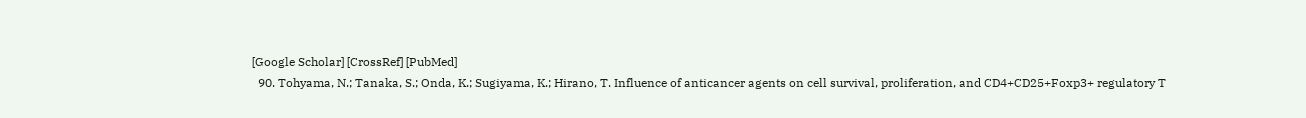[Google Scholar] [CrossRef] [PubMed]
  90. Tohyama, N.; Tanaka, S.; Onda, K.; Sugiyama, K.; Hirano, T. Influence of anticancer agents on cell survival, proliferation, and CD4+CD25+Foxp3+ regulatory T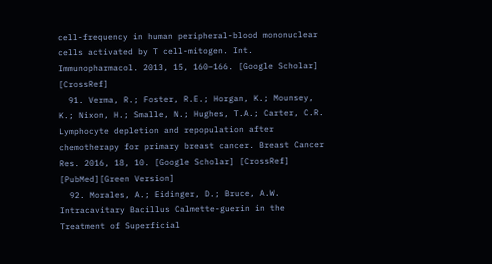cell-frequency in human peripheral-blood mononuclear cells activated by T cell-mitogen. Int. Immunopharmacol. 2013, 15, 160–166. [Google Scholar] [CrossRef]
  91. Verma, R.; Foster, R.E.; Horgan, K.; Mounsey, K.; Nixon, H.; Smalle, N.; Hughes, T.A.; Carter, C.R. Lymphocyte depletion and repopulation after chemotherapy for primary breast cancer. Breast Cancer Res. 2016, 18, 10. [Google Scholar] [CrossRef] [PubMed][Green Version]
  92. Morales, A.; Eidinger, D.; Bruce, A.W. Intracavitary Bacillus Calmette-guerin in the Treatment of Superficial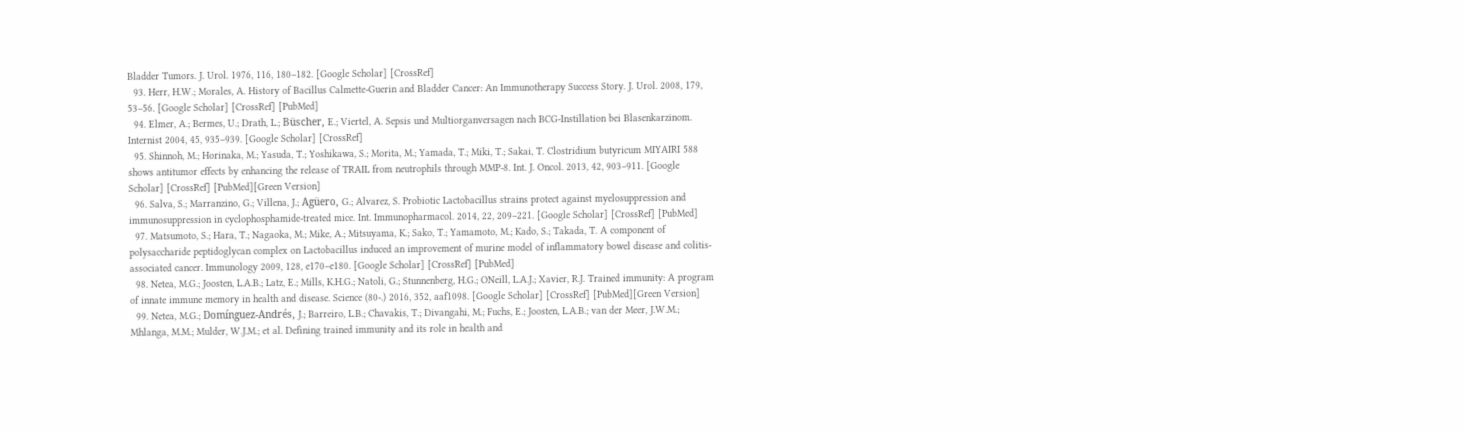Bladder Tumors. J. Urol. 1976, 116, 180–182. [Google Scholar] [CrossRef]
  93. Herr, H.W.; Morales, A. History of Bacillus Calmette-Guerin and Bladder Cancer: An Immunotherapy Success Story. J. Urol. 2008, 179, 53–56. [Google Scholar] [CrossRef] [PubMed]
  94. Elmer, A.; Bermes, U.; Drath, L.; Büscher, E.; Viertel, A. Sepsis und Multiorganversagen nach BCG-Instillation bei Blasenkarzinom. Internist 2004, 45, 935–939. [Google Scholar] [CrossRef]
  95. Shinnoh, M.; Horinaka, M.; Yasuda, T.; Yoshikawa, S.; Morita, M.; Yamada, T.; Miki, T.; Sakai, T. Clostridium butyricum MIYAIRI 588 shows antitumor effects by enhancing the release of TRAIL from neutrophils through MMP-8. Int. J. Oncol. 2013, 42, 903–911. [Google Scholar] [CrossRef] [PubMed][Green Version]
  96. Salva, S.; Marranzino, G.; Villena, J.; Agüero, G.; Alvarez, S. Probiotic Lactobacillus strains protect against myelosuppression and immunosuppression in cyclophosphamide-treated mice. Int. Immunopharmacol. 2014, 22, 209–221. [Google Scholar] [CrossRef] [PubMed]
  97. Matsumoto, S.; Hara, T.; Nagaoka, M.; Mike, A.; Mitsuyama, K.; Sako, T.; Yamamoto, M.; Kado, S.; Takada, T. A component of polysaccharide peptidoglycan complex on Lactobacillus induced an improvement of murine model of inflammatory bowel disease and colitis-associated cancer. Immunology 2009, 128, e170–e180. [Google Scholar] [CrossRef] [PubMed]
  98. Netea, M.G.; Joosten, L.A.B.; Latz, E.; Mills, K.H.G.; Natoli, G.; Stunnenberg, H.G.; ONeill, L.A.J.; Xavier, R.J. Trained immunity: A program of innate immune memory in health and disease. Science (80-.) 2016, 352, aaf1098. [Google Scholar] [CrossRef] [PubMed][Green Version]
  99. Netea, M.G.; Domínguez-Andrés, J.; Barreiro, L.B.; Chavakis, T.; Divangahi, M.; Fuchs, E.; Joosten, L.A.B.; van der Meer, J.W.M.; Mhlanga, M.M.; Mulder, W.J.M.; et al. Defining trained immunity and its role in health and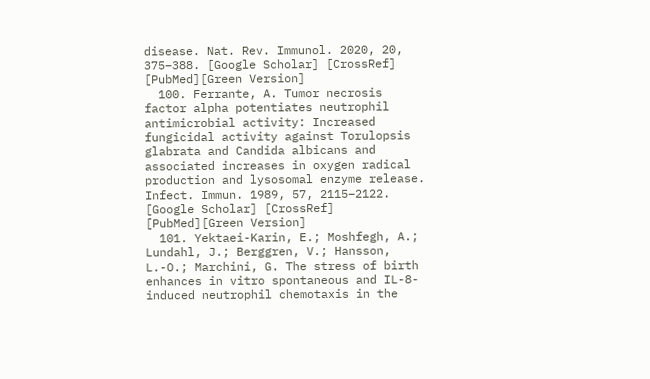disease. Nat. Rev. Immunol. 2020, 20, 375–388. [Google Scholar] [CrossRef] [PubMed][Green Version]
  100. Ferrante, A. Tumor necrosis factor alpha potentiates neutrophil antimicrobial activity: Increased fungicidal activity against Torulopsis glabrata and Candida albicans and associated increases in oxygen radical production and lysosomal enzyme release. Infect. Immun. 1989, 57, 2115–2122. [Google Scholar] [CrossRef] [PubMed][Green Version]
  101. Yektaei-Karin, E.; Moshfegh, A.; Lundahl, J.; Berggren, V.; Hansson, L.-O.; Marchini, G. The stress of birth enhances in vitro spontaneous and IL-8-induced neutrophil chemotaxis in the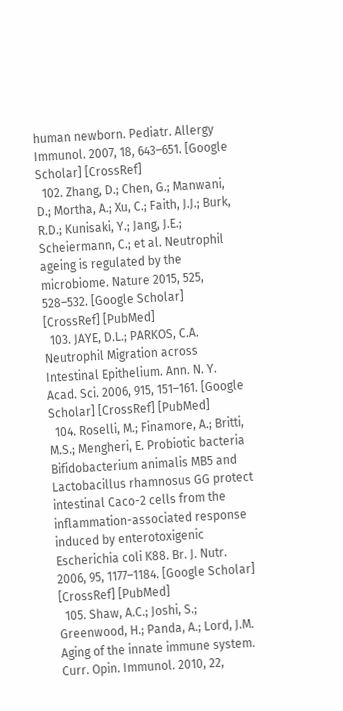human newborn. Pediatr. Allergy Immunol. 2007, 18, 643–651. [Google Scholar] [CrossRef]
  102. Zhang, D.; Chen, G.; Manwani, D.; Mortha, A.; Xu, C.; Faith, J.J.; Burk, R.D.; Kunisaki, Y.; Jang, J.E.; Scheiermann, C.; et al. Neutrophil ageing is regulated by the microbiome. Nature 2015, 525, 528–532. [Google Scholar] [CrossRef] [PubMed]
  103. JAYE, D.L.; PARKOS, C.A. Neutrophil Migration across Intestinal Epithelium. Ann. N. Y. Acad. Sci. 2006, 915, 151–161. [Google Scholar] [CrossRef] [PubMed]
  104. Roselli, M.; Finamore, A.; Britti, M.S.; Mengheri, E. Probiotic bacteria Bifidobacterium animalis MB5 and Lactobacillus rhamnosus GG protect intestinal Caco-2 cells from the inflammation-associated response induced by enterotoxigenic Escherichia coli K88. Br. J. Nutr. 2006, 95, 1177–1184. [Google Scholar] [CrossRef] [PubMed]
  105. Shaw, A.C.; Joshi, S.; Greenwood, H.; Panda, A.; Lord, J.M. Aging of the innate immune system. Curr. Opin. Immunol. 2010, 22,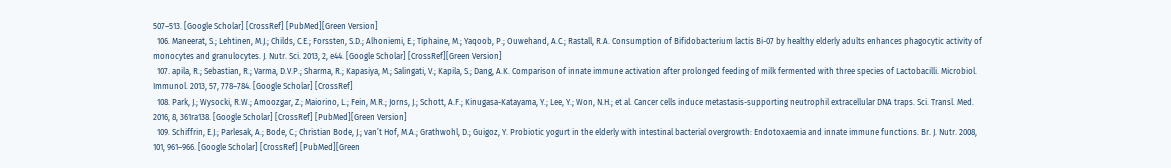507–513. [Google Scholar] [CrossRef] [PubMed][Green Version]
  106. Maneerat, S.; Lehtinen, M.J.; Childs, C.E.; Forssten, S.D.; Alhoniemi, E.; Tiphaine, M.; Yaqoob, P.; Ouwehand, A.C.; Rastall, R.A. Consumption of Bifidobacterium lactis Bi-07 by healthy elderly adults enhances phagocytic activity of monocytes and granulocytes. J. Nutr. Sci. 2013, 2, e44. [Google Scholar] [CrossRef][Green Version]
  107. apila, R.; Sebastian, R.; Varma, D.V.P.; Sharma, R.; Kapasiya, M.; Salingati, V.; Kapila, S.; Dang, A.K. Comparison of innate immune activation after prolonged feeding of milk fermented with three species of Lactobacilli. Microbiol. Immunol. 2013, 57, 778–784. [Google Scholar] [CrossRef]
  108. Park, J.; Wysocki, R.W.; Amoozgar, Z.; Maiorino, L.; Fein, M.R.; Jorns, J.; Schott, A.F.; Kinugasa-Katayama, Y.; Lee, Y.; Won, N.H.; et al. Cancer cells induce metastasis-supporting neutrophil extracellular DNA traps. Sci. Transl. Med. 2016, 8, 361ra138. [Google Scholar] [CrossRef] [PubMed][Green Version]
  109. Schiffrin, E.J.; Parlesak, A.; Bode, C.; Christian Bode, J.; van’t Hof, M.A.; Grathwohl, D.; Guigoz, Y. Probiotic yogurt in the elderly with intestinal bacterial overgrowth: Endotoxaemia and innate immune functions. Br. J. Nutr. 2008, 101, 961–966. [Google Scholar] [CrossRef] [PubMed][Green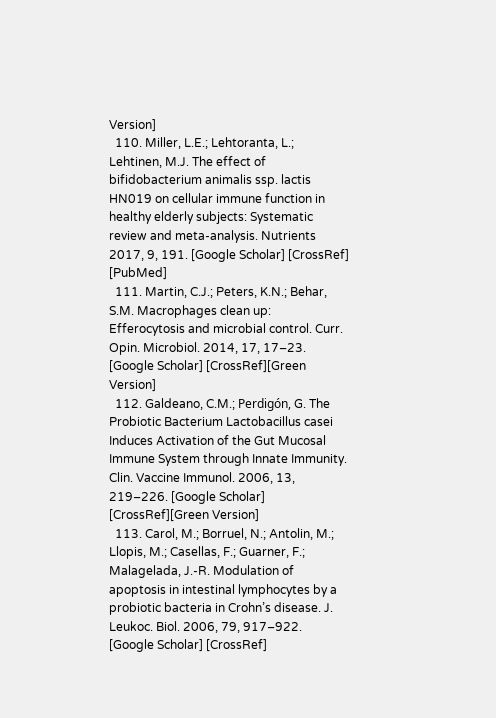Version]
  110. Miller, L.E.; Lehtoranta, L.; Lehtinen, M.J. The effect of bifidobacterium animalis ssp. lactis HN019 on cellular immune function in healthy elderly subjects: Systematic review and meta-analysis. Nutrients 2017, 9, 191. [Google Scholar] [CrossRef] [PubMed]
  111. Martin, C.J.; Peters, K.N.; Behar, S.M. Macrophages clean up: Efferocytosis and microbial control. Curr. Opin. Microbiol. 2014, 17, 17–23. [Google Scholar] [CrossRef][Green Version]
  112. Galdeano, C.M.; Perdigón, G. The Probiotic Bacterium Lactobacillus casei Induces Activation of the Gut Mucosal Immune System through Innate Immunity. Clin. Vaccine Immunol. 2006, 13, 219–226. [Google Scholar] [CrossRef][Green Version]
  113. Carol, M.; Borruel, N.; Antolin, M.; Llopis, M.; Casellas, F.; Guarner, F.; Malagelada, J.-R. Modulation of apoptosis in intestinal lymphocytes by a probiotic bacteria in Crohn’s disease. J. Leukoc. Biol. 2006, 79, 917–922. [Google Scholar] [CrossRef]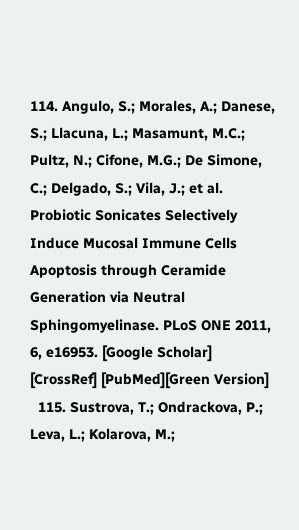114. Angulo, S.; Morales, A.; Danese, S.; Llacuna, L.; Masamunt, M.C.; Pultz, N.; Cifone, M.G.; De Simone, C.; Delgado, S.; Vila, J.; et al. Probiotic Sonicates Selectively Induce Mucosal Immune Cells Apoptosis through Ceramide Generation via Neutral Sphingomyelinase. PLoS ONE 2011, 6, e16953. [Google Scholar] [CrossRef] [PubMed][Green Version]
  115. Sustrova, T.; Ondrackova, P.; Leva, L.; Kolarova, M.;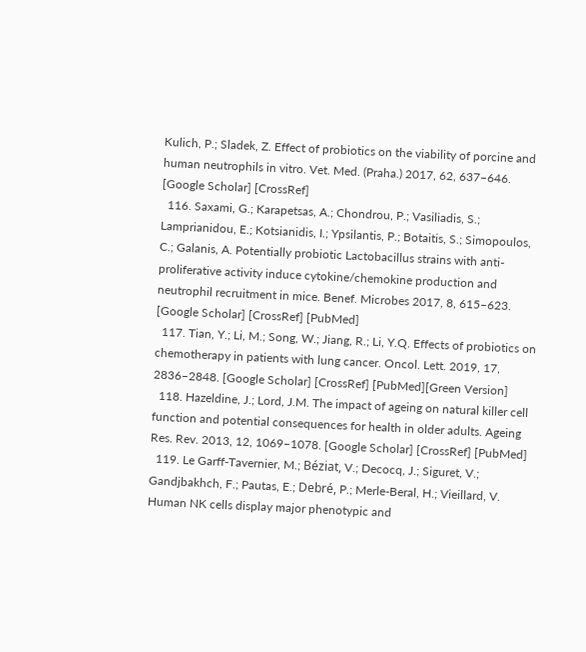Kulich, P.; Sladek, Z. Effect of probiotics on the viability of porcine and human neutrophils in vitro. Vet. Med. (Praha.) 2017, 62, 637–646. [Google Scholar] [CrossRef]
  116. Saxami, G.; Karapetsas, A.; Chondrou, P.; Vasiliadis, S.; Lamprianidou, E.; Kotsianidis, I.; Ypsilantis, P.; Botaitis, S.; Simopoulos, C.; Galanis, A. Potentially probiotic Lactobacillus strains with anti-proliferative activity induce cytokine/chemokine production and neutrophil recruitment in mice. Benef. Microbes 2017, 8, 615–623. [Google Scholar] [CrossRef] [PubMed]
  117. Tian, Y.; Li, M.; Song, W.; Jiang, R.; Li, Y.Q. Effects of probiotics on chemotherapy in patients with lung cancer. Oncol. Lett. 2019, 17, 2836–2848. [Google Scholar] [CrossRef] [PubMed][Green Version]
  118. Hazeldine, J.; Lord, J.M. The impact of ageing on natural killer cell function and potential consequences for health in older adults. Ageing Res. Rev. 2013, 12, 1069–1078. [Google Scholar] [CrossRef] [PubMed]
  119. Le Garff-Tavernier, M.; Béziat, V.; Decocq, J.; Siguret, V.; Gandjbakhch, F.; Pautas, E.; Debré, P.; Merle-Beral, H.; Vieillard, V. Human NK cells display major phenotypic and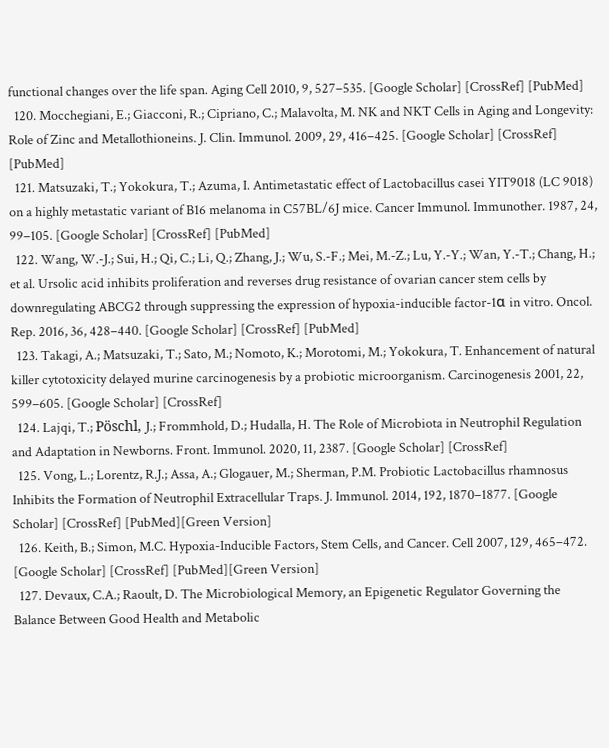functional changes over the life span. Aging Cell 2010, 9, 527–535. [Google Scholar] [CrossRef] [PubMed]
  120. Mocchegiani, E.; Giacconi, R.; Cipriano, C.; Malavolta, M. NK and NKT Cells in Aging and Longevity: Role of Zinc and Metallothioneins. J. Clin. Immunol. 2009, 29, 416–425. [Google Scholar] [CrossRef] [PubMed]
  121. Matsuzaki, T.; Yokokura, T.; Azuma, I. Antimetastatic effect of Lactobacillus casei YIT9018 (LC 9018) on a highly metastatic variant of B16 melanoma in C57BL/6J mice. Cancer Immunol. Immunother. 1987, 24, 99–105. [Google Scholar] [CrossRef] [PubMed]
  122. Wang, W.-J.; Sui, H.; Qi, C.; Li, Q.; Zhang, J.; Wu, S.-F.; Mei, M.-Z.; Lu, Y.-Y.; Wan, Y.-T.; Chang, H.; et al. Ursolic acid inhibits proliferation and reverses drug resistance of ovarian cancer stem cells by downregulating ABCG2 through suppressing the expression of hypoxia-inducible factor-1α in vitro. Oncol. Rep. 2016, 36, 428–440. [Google Scholar] [CrossRef] [PubMed]
  123. Takagi, A.; Matsuzaki, T.; Sato, M.; Nomoto, K.; Morotomi, M.; Yokokura, T. Enhancement of natural killer cytotoxicity delayed murine carcinogenesis by a probiotic microorganism. Carcinogenesis 2001, 22, 599–605. [Google Scholar] [CrossRef]
  124. Lajqi, T.; Pöschl, J.; Frommhold, D.; Hudalla, H. The Role of Microbiota in Neutrophil Regulation and Adaptation in Newborns. Front. Immunol. 2020, 11, 2387. [Google Scholar] [CrossRef]
  125. Vong, L.; Lorentz, R.J.; Assa, A.; Glogauer, M.; Sherman, P.M. Probiotic Lactobacillus rhamnosus Inhibits the Formation of Neutrophil Extracellular Traps. J. Immunol. 2014, 192, 1870–1877. [Google Scholar] [CrossRef] [PubMed][Green Version]
  126. Keith, B.; Simon, M.C. Hypoxia-Inducible Factors, Stem Cells, and Cancer. Cell 2007, 129, 465–472. [Google Scholar] [CrossRef] [PubMed][Green Version]
  127. Devaux, C.A.; Raoult, D. The Microbiological Memory, an Epigenetic Regulator Governing the Balance Between Good Health and Metabolic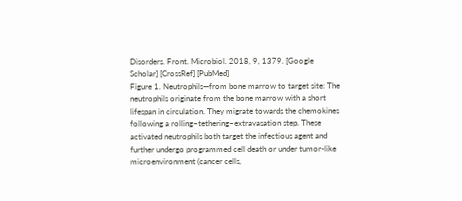Disorders. Front. Microbiol. 2018, 9, 1379. [Google Scholar] [CrossRef] [PubMed]
Figure 1. Neutrophils—from bone marrow to target site: The neutrophils originate from the bone marrow with a short lifespan in circulation. They migrate towards the chemokines following a rolling–tethering–extravasation step. These activated neutrophils both target the infectious agent and further undergo programmed cell death or under tumor-like microenvironment (cancer cells,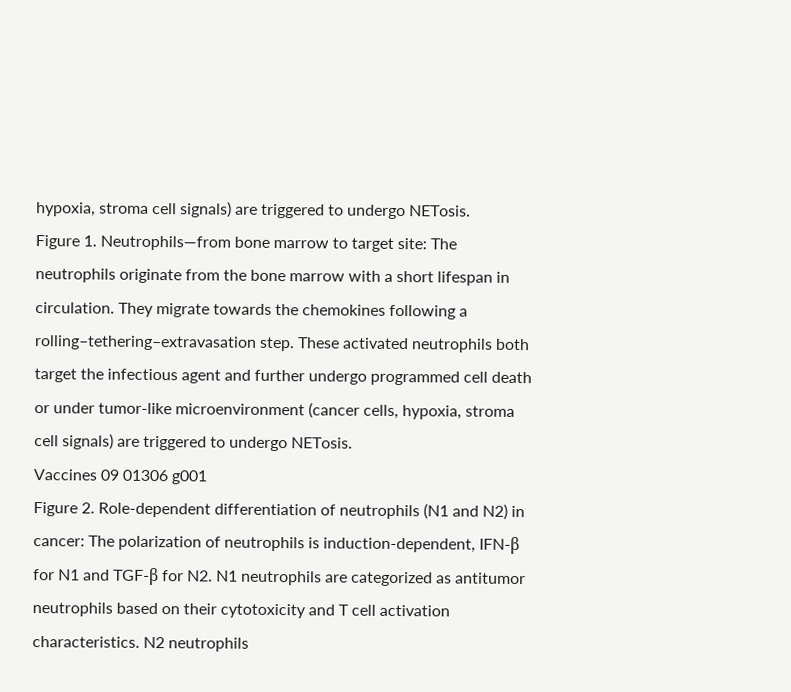hypoxia, stroma cell signals) are triggered to undergo NETosis.
Figure 1. Neutrophils—from bone marrow to target site: The neutrophils originate from the bone marrow with a short lifespan in circulation. They migrate towards the chemokines following a rolling–tethering–extravasation step. These activated neutrophils both target the infectious agent and further undergo programmed cell death or under tumor-like microenvironment (cancer cells, hypoxia, stroma cell signals) are triggered to undergo NETosis.
Vaccines 09 01306 g001
Figure 2. Role-dependent differentiation of neutrophils (N1 and N2) in cancer: The polarization of neutrophils is induction-dependent, IFN-β for N1 and TGF-β for N2. N1 neutrophils are categorized as antitumor neutrophils based on their cytotoxicity and T cell activation characteristics. N2 neutrophils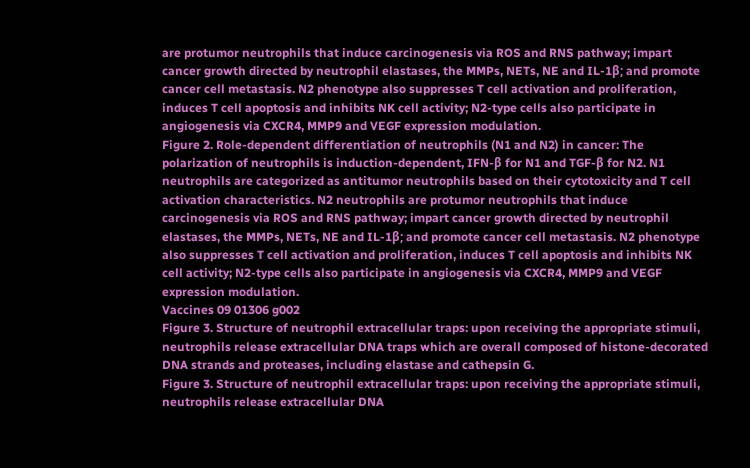are protumor neutrophils that induce carcinogenesis via ROS and RNS pathway; impart cancer growth directed by neutrophil elastases, the MMPs, NETs, NE and IL-1β; and promote cancer cell metastasis. N2 phenotype also suppresses T cell activation and proliferation, induces T cell apoptosis and inhibits NK cell activity; N2-type cells also participate in angiogenesis via CXCR4, MMP9 and VEGF expression modulation.
Figure 2. Role-dependent differentiation of neutrophils (N1 and N2) in cancer: The polarization of neutrophils is induction-dependent, IFN-β for N1 and TGF-β for N2. N1 neutrophils are categorized as antitumor neutrophils based on their cytotoxicity and T cell activation characteristics. N2 neutrophils are protumor neutrophils that induce carcinogenesis via ROS and RNS pathway; impart cancer growth directed by neutrophil elastases, the MMPs, NETs, NE and IL-1β; and promote cancer cell metastasis. N2 phenotype also suppresses T cell activation and proliferation, induces T cell apoptosis and inhibits NK cell activity; N2-type cells also participate in angiogenesis via CXCR4, MMP9 and VEGF expression modulation.
Vaccines 09 01306 g002
Figure 3. Structure of neutrophil extracellular traps: upon receiving the appropriate stimuli, neutrophils release extracellular DNA traps which are overall composed of histone-decorated DNA strands and proteases, including elastase and cathepsin G.
Figure 3. Structure of neutrophil extracellular traps: upon receiving the appropriate stimuli, neutrophils release extracellular DNA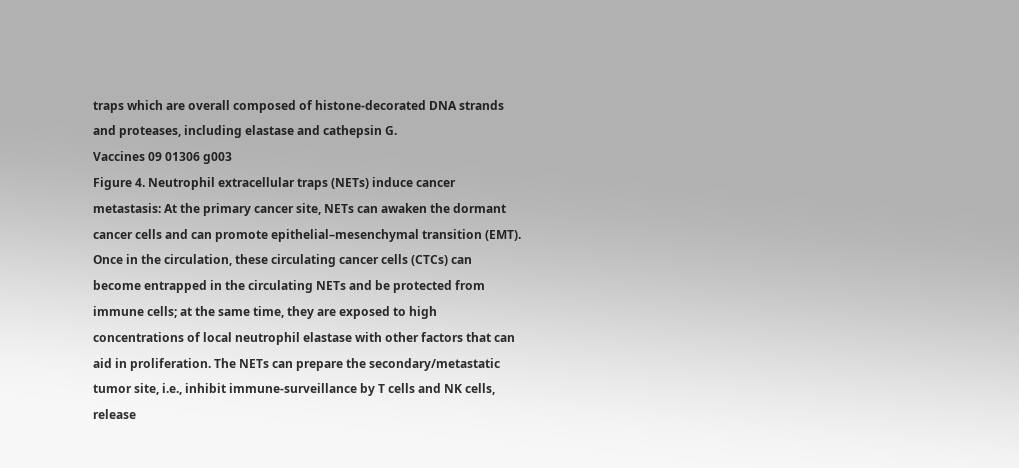traps which are overall composed of histone-decorated DNA strands and proteases, including elastase and cathepsin G.
Vaccines 09 01306 g003
Figure 4. Neutrophil extracellular traps (NETs) induce cancer metastasis: At the primary cancer site, NETs can awaken the dormant cancer cells and can promote epithelial–mesenchymal transition (EMT). Once in the circulation, these circulating cancer cells (CTCs) can become entrapped in the circulating NETs and be protected from immune cells; at the same time, they are exposed to high concentrations of local neutrophil elastase with other factors that can aid in proliferation. The NETs can prepare the secondary/metastatic tumor site, i.e., inhibit immune-surveillance by T cells and NK cells, release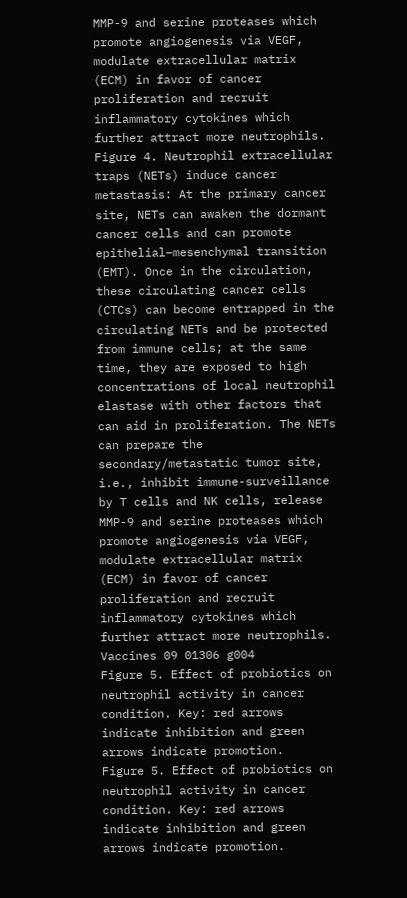MMP-9 and serine proteases which promote angiogenesis via VEGF, modulate extracellular matrix (ECM) in favor of cancer proliferation and recruit inflammatory cytokines which further attract more neutrophils.
Figure 4. Neutrophil extracellular traps (NETs) induce cancer metastasis: At the primary cancer site, NETs can awaken the dormant cancer cells and can promote epithelial–mesenchymal transition (EMT). Once in the circulation, these circulating cancer cells (CTCs) can become entrapped in the circulating NETs and be protected from immune cells; at the same time, they are exposed to high concentrations of local neutrophil elastase with other factors that can aid in proliferation. The NETs can prepare the secondary/metastatic tumor site, i.e., inhibit immune-surveillance by T cells and NK cells, release MMP-9 and serine proteases which promote angiogenesis via VEGF, modulate extracellular matrix (ECM) in favor of cancer proliferation and recruit inflammatory cytokines which further attract more neutrophils.
Vaccines 09 01306 g004
Figure 5. Effect of probiotics on neutrophil activity in cancer condition. Key: red arrows indicate inhibition and green arrows indicate promotion.
Figure 5. Effect of probiotics on neutrophil activity in cancer condition. Key: red arrows indicate inhibition and green arrows indicate promotion.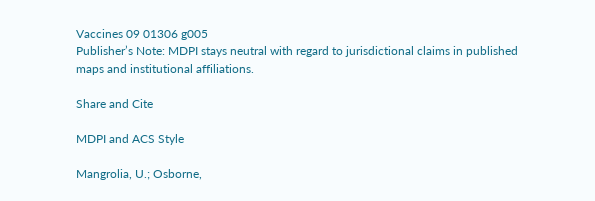Vaccines 09 01306 g005
Publisher’s Note: MDPI stays neutral with regard to jurisdictional claims in published maps and institutional affiliations.

Share and Cite

MDPI and ACS Style

Mangrolia, U.; Osborne,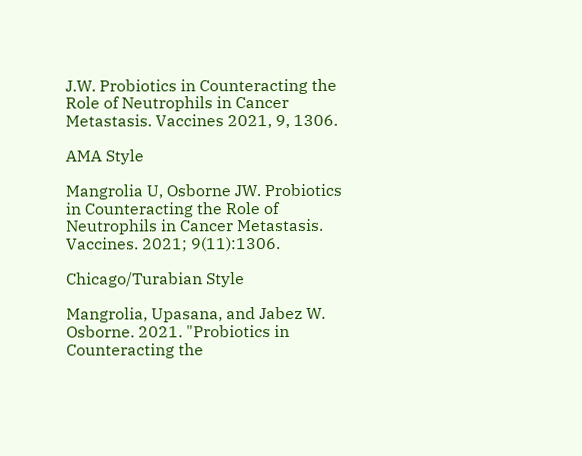J.W. Probiotics in Counteracting the Role of Neutrophils in Cancer Metastasis. Vaccines 2021, 9, 1306.

AMA Style

Mangrolia U, Osborne JW. Probiotics in Counteracting the Role of Neutrophils in Cancer Metastasis. Vaccines. 2021; 9(11):1306.

Chicago/Turabian Style

Mangrolia, Upasana, and Jabez W. Osborne. 2021. "Probiotics in Counteracting the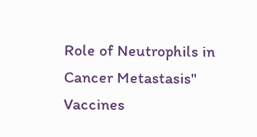Role of Neutrophils in Cancer Metastasis" Vaccines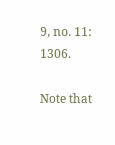9, no. 11: 1306.

Note that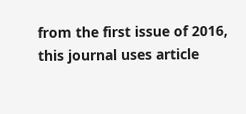from the first issue of 2016, this journal uses article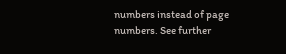numbers instead of page numbers. See further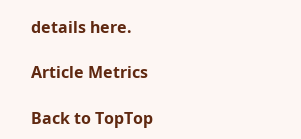details here.

Article Metrics

Back to TopTop